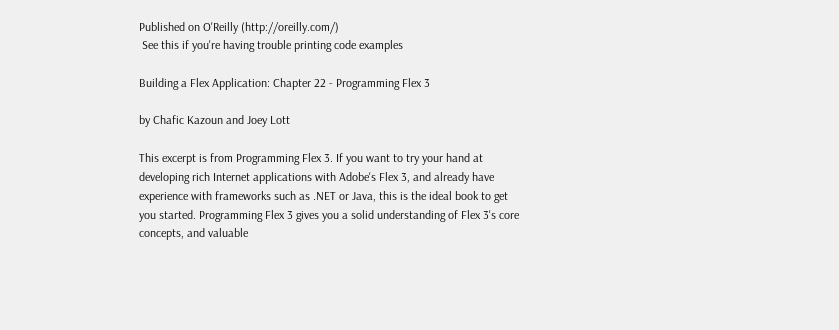Published on O'Reilly (http://oreilly.com/)
 See this if you're having trouble printing code examples

Building a Flex Application: Chapter 22 - Programming Flex 3

by Chafic Kazoun and Joey Lott

This excerpt is from Programming Flex 3. If you want to try your hand at developing rich Internet applications with Adobe's Flex 3, and already have experience with frameworks such as .NET or Java, this is the ideal book to get you started. Programming Flex 3 gives you a solid understanding of Flex 3's core concepts, and valuable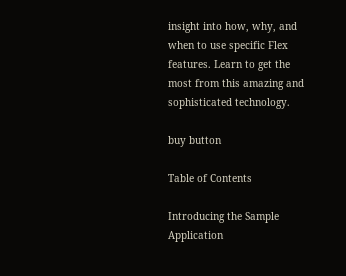insight into how, why, and when to use specific Flex features. Learn to get the most from this amazing and sophisticated technology.

buy button

Table of Contents

Introducing the Sample Application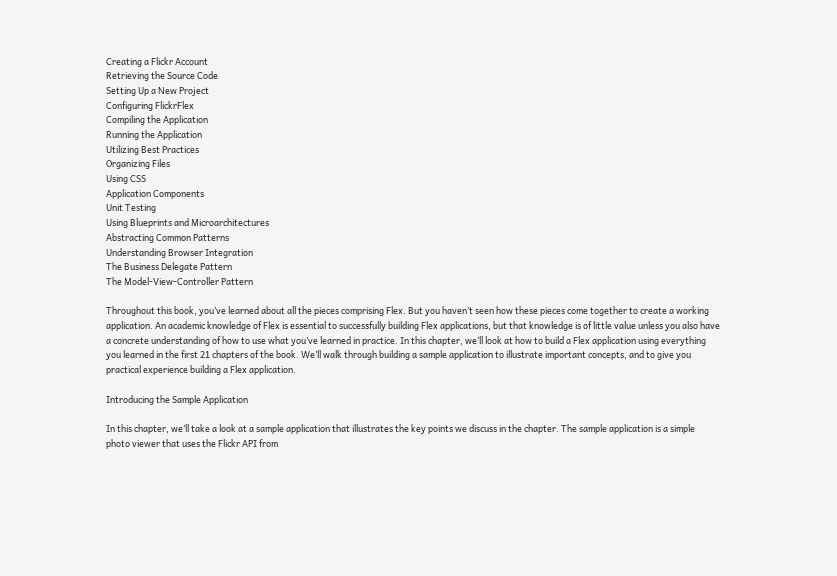Creating a Flickr Account
Retrieving the Source Code
Setting Up a New Project
Configuring FlickrFlex
Compiling the Application
Running the Application
Utilizing Best Practices
Organizing Files
Using CSS
Application Components
Unit Testing
Using Blueprints and Microarchitectures
Abstracting Common Patterns
Understanding Browser Integration
The Business Delegate Pattern
The Model-View-Controller Pattern

Throughout this book, you’ve learned about all the pieces comprising Flex. But you haven’t seen how these pieces come together to create a working application. An academic knowledge of Flex is essential to successfully building Flex applications, but that knowledge is of little value unless you also have a concrete understanding of how to use what you’ve learned in practice. In this chapter, we’ll look at how to build a Flex application using everything you learned in the first 21 chapters of the book. We’ll walk through building a sample application to illustrate important concepts, and to give you practical experience building a Flex application.

Introducing the Sample Application

In this chapter, we’ll take a look at a sample application that illustrates the key points we discuss in the chapter. The sample application is a simple photo viewer that uses the Flickr API from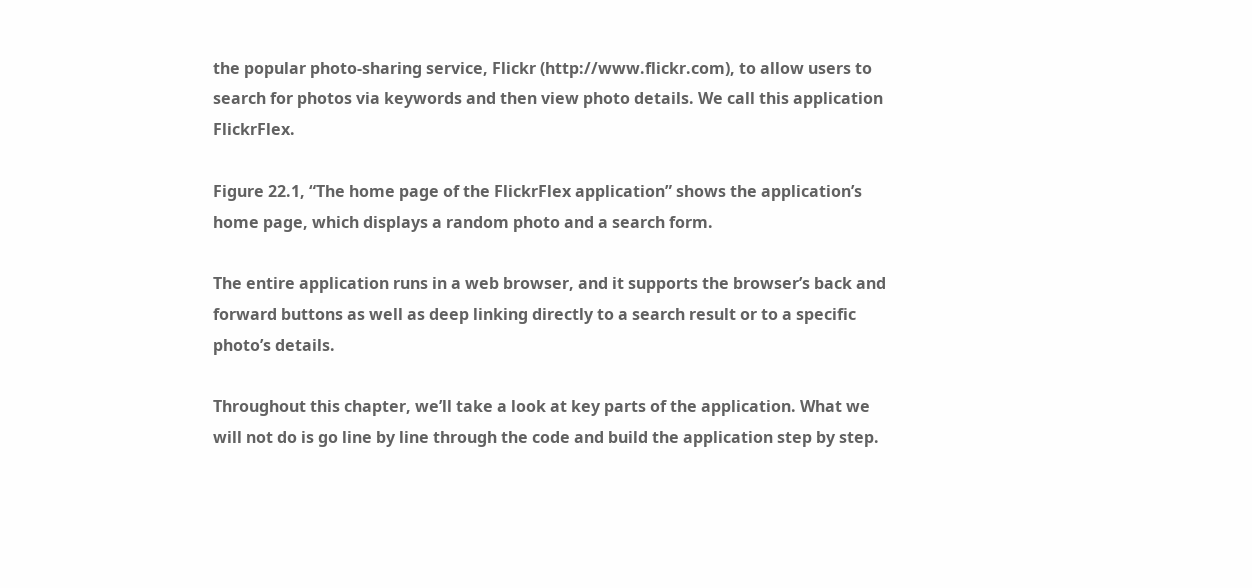the popular photo-sharing service, Flickr (http://www.flickr.com), to allow users to search for photos via keywords and then view photo details. We call this application FlickrFlex.

Figure 22.1, “The home page of the FlickrFlex application” shows the application’s home page, which displays a random photo and a search form.

The entire application runs in a web browser, and it supports the browser’s back and forward buttons as well as deep linking directly to a search result or to a specific photo’s details.

Throughout this chapter, we’ll take a look at key parts of the application. What we will not do is go line by line through the code and build the application step by step.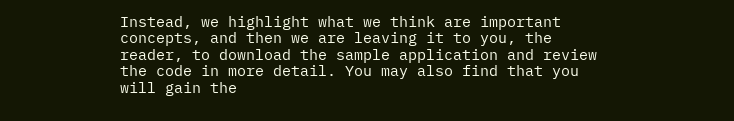Instead, we highlight what we think are important concepts, and then we are leaving it to you, the reader, to download the sample application and review the code in more detail. You may also find that you will gain the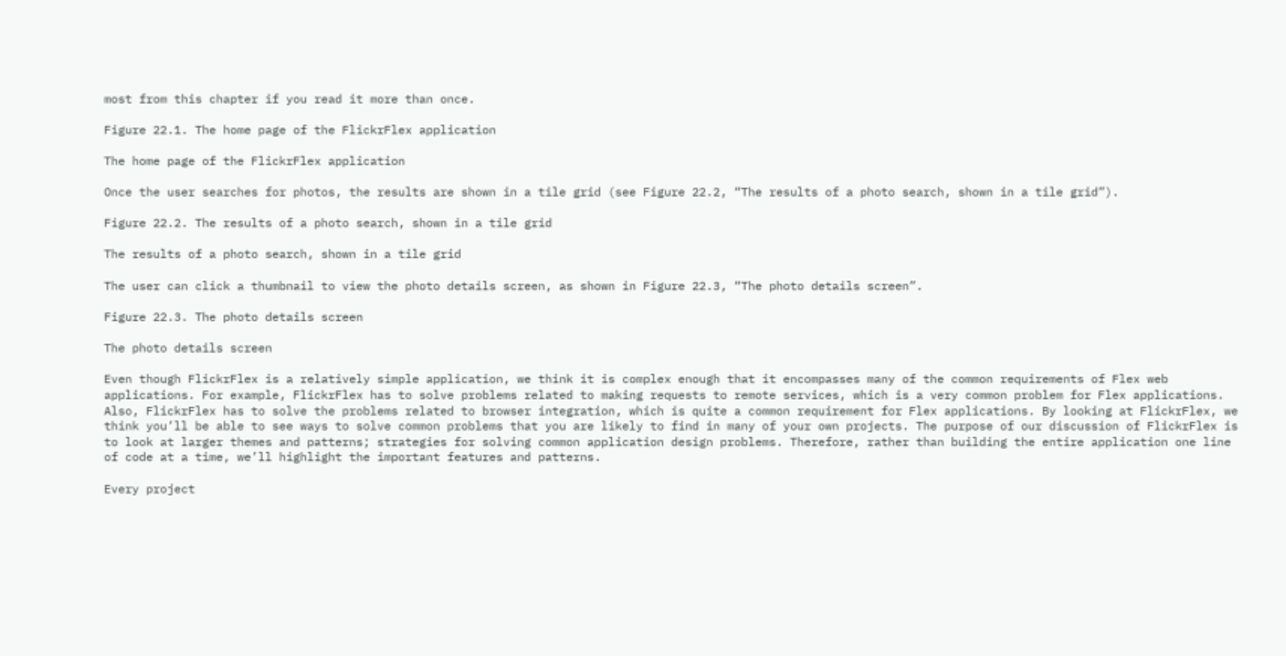most from this chapter if you read it more than once.

Figure 22.1. The home page of the FlickrFlex application

The home page of the FlickrFlex application

Once the user searches for photos, the results are shown in a tile grid (see Figure 22.2, “The results of a photo search, shown in a tile grid”).

Figure 22.2. The results of a photo search, shown in a tile grid

The results of a photo search, shown in a tile grid

The user can click a thumbnail to view the photo details screen, as shown in Figure 22.3, “The photo details screen”.

Figure 22.3. The photo details screen

The photo details screen

Even though FlickrFlex is a relatively simple application, we think it is complex enough that it encompasses many of the common requirements of Flex web applications. For example, FlickrFlex has to solve problems related to making requests to remote services, which is a very common problem for Flex applications. Also, FlickrFlex has to solve the problems related to browser integration, which is quite a common requirement for Flex applications. By looking at FlickrFlex, we think you’ll be able to see ways to solve common problems that you are likely to find in many of your own projects. The purpose of our discussion of FlickrFlex is to look at larger themes and patterns; strategies for solving common application design problems. Therefore, rather than building the entire application one line of code at a time, we’ll highlight the important features and patterns.

Every project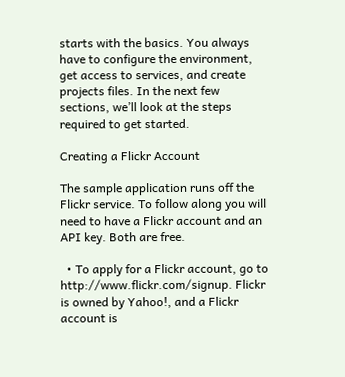starts with the basics. You always have to configure the environment, get access to services, and create projects files. In the next few sections, we’ll look at the steps required to get started.

Creating a Flickr Account

The sample application runs off the Flickr service. To follow along you will need to have a Flickr account and an API key. Both are free.

  • To apply for a Flickr account, go to http://www.flickr.com/signup. Flickr is owned by Yahoo!, and a Flickr account is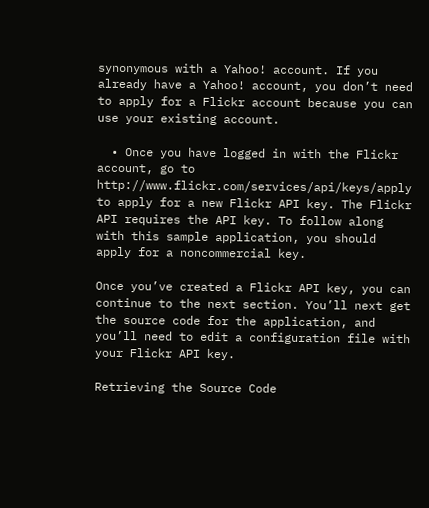synonymous with a Yahoo! account. If you already have a Yahoo! account, you don’t need to apply for a Flickr account because you can use your existing account.

  • Once you have logged in with the Flickr account, go to http://www.flickr.com/services/api/keys/apply to apply for a new Flickr API key. The Flickr API requires the API key. To follow along with this sample application, you should apply for a noncommercial key.

Once you’ve created a Flickr API key, you can continue to the next section. You’ll next get the source code for the application, and you’ll need to edit a configuration file with your Flickr API key.

Retrieving the Source Code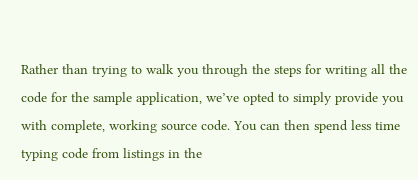Rather than trying to walk you through the steps for writing all the code for the sample application, we’ve opted to simply provide you with complete, working source code. You can then spend less time typing code from listings in the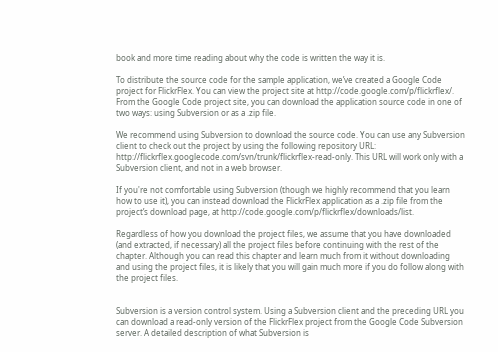book and more time reading about why the code is written the way it is.

To distribute the source code for the sample application, we’ve created a Google Code project for FlickrFlex. You can view the project site at http://code.google.com/p/flickrflex/. From the Google Code project site, you can download the application source code in one of two ways: using Subversion or as a .zip file.

We recommend using Subversion to download the source code. You can use any Subversion client to check out the project by using the following repository URL: http://flickrflex.googlecode.com/svn/trunk/flickrflex-read-only. This URL will work only with a Subversion client, and not in a web browser.

If you're not comfortable using Subversion (though we highly recommend that you learn how to use it), you can instead download the FlickrFlex application as a .zip file from the project’s download page, at http://code.google.com/p/flickrflex/downloads/list.

Regardless of how you download the project files, we assume that you have downloaded (and extracted, if necessary) all the project files before continuing with the rest of the chapter. Although you can read this chapter and learn much from it without downloading and using the project files, it is likely that you will gain much more if you do follow along with the project files.


Subversion is a version control system. Using a Subversion client and the preceding URL you can download a read-only version of the FlickrFlex project from the Google Code Subversion server. A detailed description of what Subversion is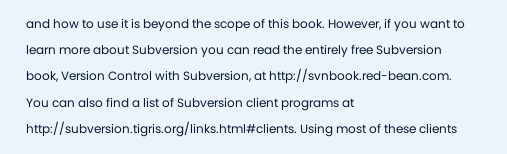and how to use it is beyond the scope of this book. However, if you want to learn more about Subversion you can read the entirely free Subversion book, Version Control with Subversion, at http://svnbook.red-bean.com. You can also find a list of Subversion client programs at http://subversion.tigris.org/links.html#clients. Using most of these clients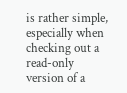is rather simple, especially when checking out a read-only version of a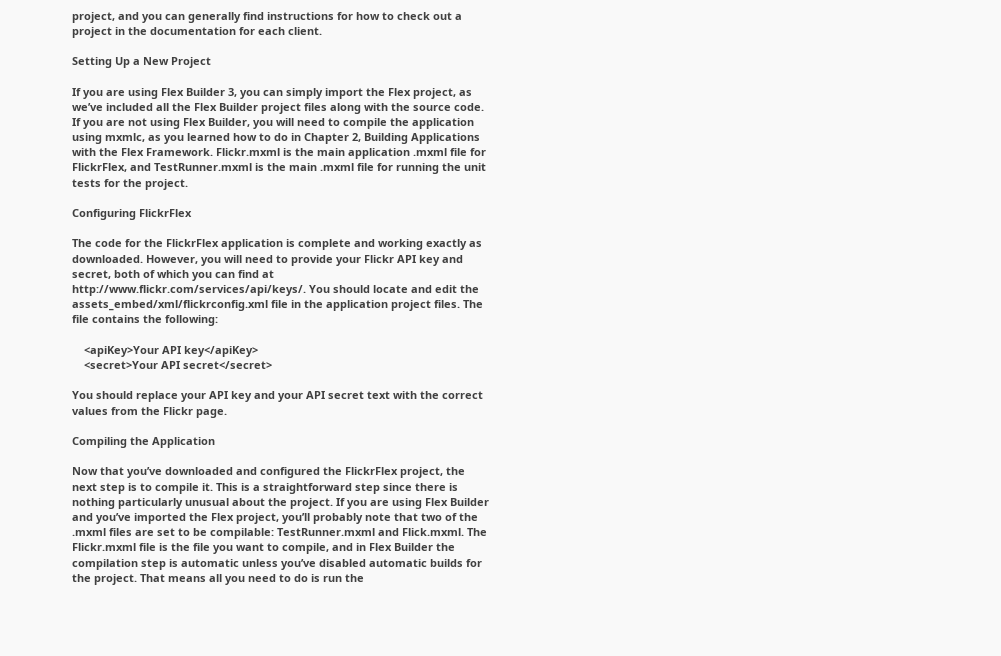project, and you can generally find instructions for how to check out a project in the documentation for each client.

Setting Up a New Project

If you are using Flex Builder 3, you can simply import the Flex project, as we’ve included all the Flex Builder project files along with the source code. If you are not using Flex Builder, you will need to compile the application using mxmlc, as you learned how to do in Chapter 2, Building Applications with the Flex Framework. Flickr.mxml is the main application .mxml file for FlickrFlex, and TestRunner.mxml is the main .mxml file for running the unit tests for the project.

Configuring FlickrFlex

The code for the FlickrFlex application is complete and working exactly as downloaded. However, you will need to provide your Flickr API key and secret, both of which you can find at http://www.flickr.com/services/api/keys/. You should locate and edit the assets_embed/xml/flickrconfig.xml file in the application project files. The file contains the following:

    <apiKey>Your API key</apiKey>
    <secret>Your API secret</secret>

You should replace your API key and your API secret text with the correct values from the Flickr page.

Compiling the Application

Now that you’ve downloaded and configured the FlickrFlex project, the next step is to compile it. This is a straightforward step since there is nothing particularly unusual about the project. If you are using Flex Builder and you’ve imported the Flex project, you’ll probably note that two of the .mxml files are set to be compilable: TestRunner.mxml and Flick.mxml. The Flickr.mxml file is the file you want to compile, and in Flex Builder the compilation step is automatic unless you’ve disabled automatic builds for the project. That means all you need to do is run the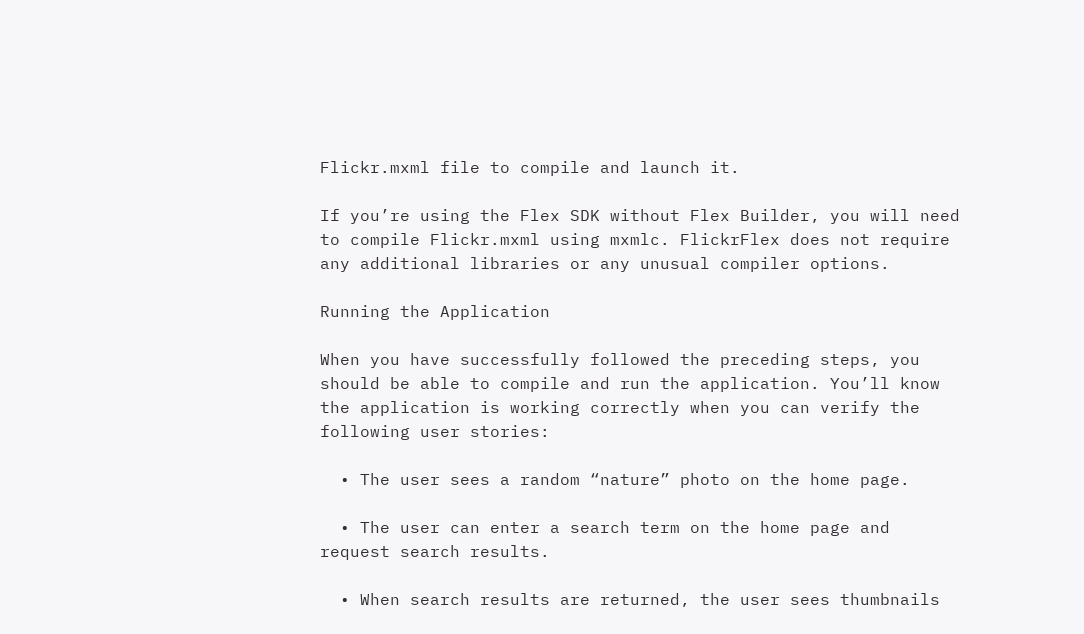Flickr.mxml file to compile and launch it.

If you’re using the Flex SDK without Flex Builder, you will need to compile Flickr.mxml using mxmlc. FlickrFlex does not require any additional libraries or any unusual compiler options.

Running the Application

When you have successfully followed the preceding steps, you should be able to compile and run the application. You’ll know the application is working correctly when you can verify the following user stories:

  • The user sees a random “nature” photo on the home page.

  • The user can enter a search term on the home page and request search results.

  • When search results are returned, the user sees thumbnails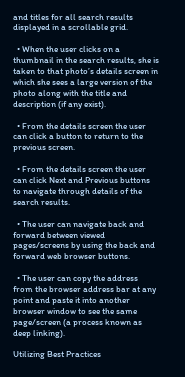and titles for all search results displayed in a scrollable grid.

  • When the user clicks on a thumbnail in the search results, she is taken to that photo’s details screen in which she sees a large version of the photo along with the title and description (if any exist).

  • From the details screen the user can click a button to return to the previous screen.

  • From the details screen the user can click Next and Previous buttons to navigate through details of the search results.

  • The user can navigate back and forward between viewed pages/screens by using the back and forward web browser buttons.

  • The user can copy the address from the browser address bar at any point and paste it into another browser window to see the same page/screen (a process known as deep linking).

Utilizing Best Practices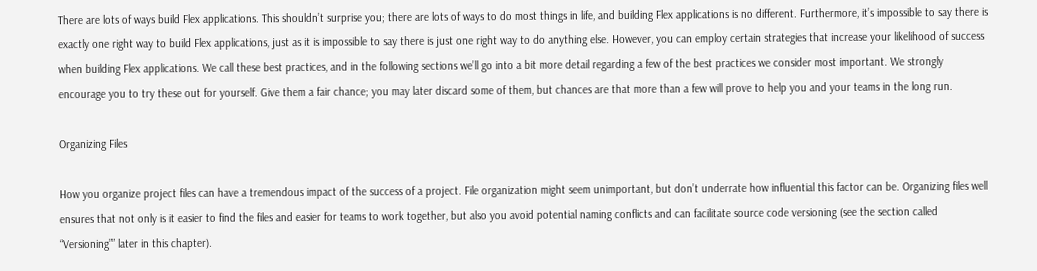There are lots of ways build Flex applications. This shouldn’t surprise you; there are lots of ways to do most things in life, and building Flex applications is no different. Furthermore, it’s impossible to say there is exactly one right way to build Flex applications, just as it is impossible to say there is just one right way to do anything else. However, you can employ certain strategies that increase your likelihood of success when building Flex applications. We call these best practices, and in the following sections we’ll go into a bit more detail regarding a few of the best practices we consider most important. We strongly encourage you to try these out for yourself. Give them a fair chance; you may later discard some of them, but chances are that more than a few will prove to help you and your teams in the long run.

Organizing Files

How you organize project files can have a tremendous impact of the success of a project. File organization might seem unimportant, but don’t underrate how influential this factor can be. Organizing files well ensures that not only is it easier to find the files and easier for teams to work together, but also you avoid potential naming conflicts and can facilitate source code versioning (see the section called “Versioning”” later in this chapter).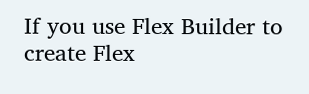If you use Flex Builder to create Flex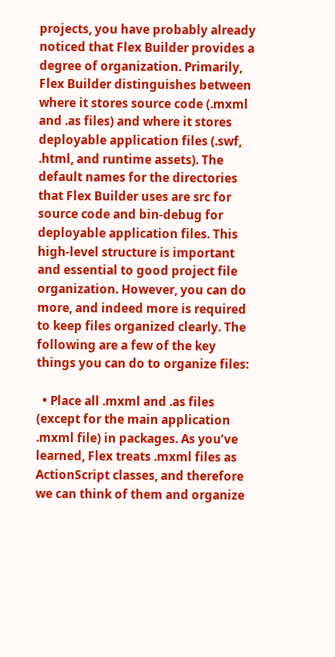projects, you have probably already noticed that Flex Builder provides a degree of organization. Primarily, Flex Builder distinguishes between where it stores source code (.mxml and .as files) and where it stores deployable application files (.swf, .html, and runtime assets). The default names for the directories that Flex Builder uses are src for source code and bin-debug for deployable application files. This high-level structure is important and essential to good project file organization. However, you can do more, and indeed more is required to keep files organized clearly. The following are a few of the key things you can do to organize files:

  • Place all .mxml and .as files (except for the main application .mxml file) in packages. As you’ve learned, Flex treats .mxml files as ActionScript classes, and therefore we can think of them and organize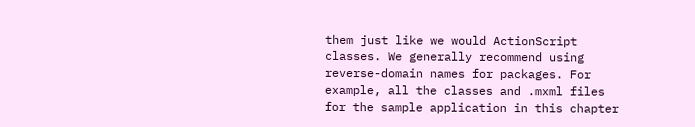them just like we would ActionScript classes. We generally recommend using reverse-domain names for packages. For example, all the classes and .mxml files for the sample application in this chapter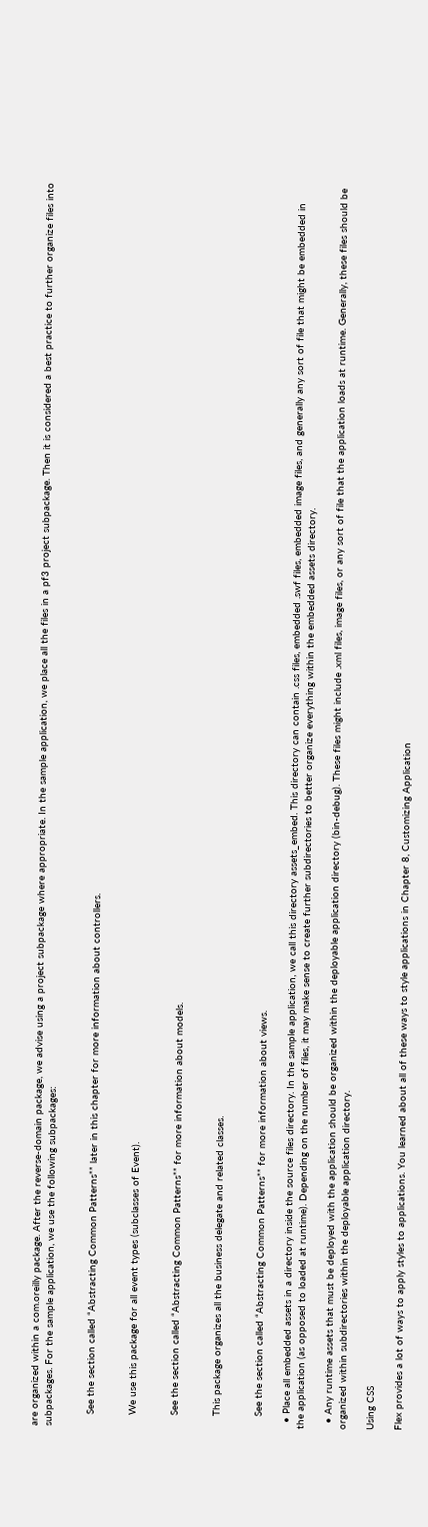are organized within a com.oreilly package. After the reverse-domain package, we advise using a project subpackage where appropriate. In the sample application, we place all the files in a pf3 project subpackage. Then it is considered a best practice to further organize files into subpackages. For the sample application, we use the following subpackages:


    See the section called “Abstracting Common Patterns”” later in this chapter for more information about controllers.


    We use this package for all event types (subclasses of Event).


    See the section called “Abstracting Common Patterns”” for more information about models.


    This package organizes all the business delegate and related classes.


    See the section called “Abstracting Common Patterns”” for more information about views.

  • Place all embedded assets in a directory inside the source files directory. In the sample application, we call this directory assets_embed. This directory can contain .css files, embedded .swf files, embedded image files, and generally any sort of file that might be embedded in the application (as opposed to loaded at runtime). Depending on the number of files, it may make sense to create further subdirectories to better organize everything within the embedded assets directory.

  • Any runtime assets that must be deployed with the application should be organized within the deployable application directory (bin-debug). These files might include .xml files, image files, or any sort of file that the application loads at runtime. Generally, these files should be organized within subdirectories within the deployable application directory.

Using CSS

Flex provides a lot of ways to apply styles to applications. You learned about all of these ways to style applications in Chapter 8, Customizing Application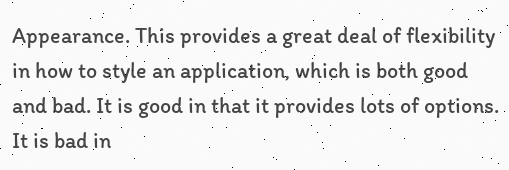Appearance. This provides a great deal of flexibility in how to style an application, which is both good and bad. It is good in that it provides lots of options. It is bad in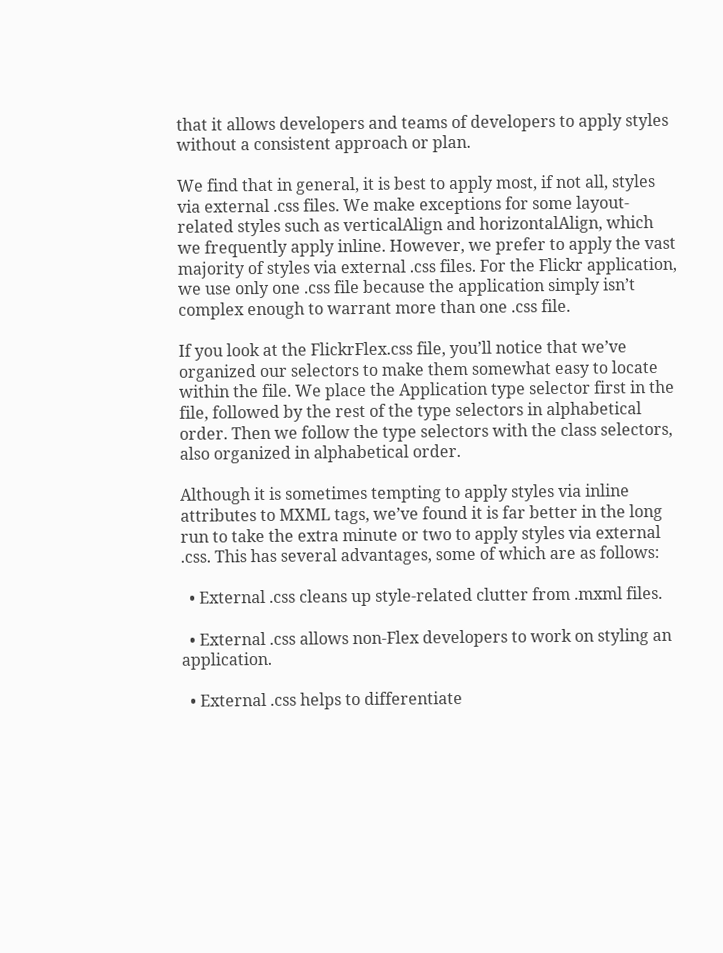that it allows developers and teams of developers to apply styles without a consistent approach or plan.

We find that in general, it is best to apply most, if not all, styles via external .css files. We make exceptions for some layout-related styles such as verticalAlign and horizontalAlign, which we frequently apply inline. However, we prefer to apply the vast majority of styles via external .css files. For the Flickr application, we use only one .css file because the application simply isn’t complex enough to warrant more than one .css file.

If you look at the FlickrFlex.css file, you’ll notice that we’ve organized our selectors to make them somewhat easy to locate within the file. We place the Application type selector first in the file, followed by the rest of the type selectors in alphabetical order. Then we follow the type selectors with the class selectors, also organized in alphabetical order.

Although it is sometimes tempting to apply styles via inline attributes to MXML tags, we’ve found it is far better in the long run to take the extra minute or two to apply styles via external .css. This has several advantages, some of which are as follows:

  • External .css cleans up style-related clutter from .mxml files.

  • External .css allows non-Flex developers to work on styling an application.

  • External .css helps to differentiate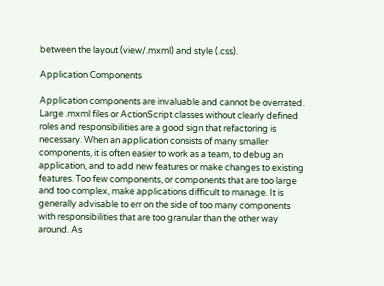between the layout (view/.mxml) and style (.css).

Application Components

Application components are invaluable and cannot be overrated. Large .mxml files or ActionScript classes without clearly defined roles and responsibilities are a good sign that refactoring is necessary. When an application consists of many smaller components, it is often easier to work as a team, to debug an application, and to add new features or make changes to existing features. Too few components, or components that are too large and too complex, make applications difficult to manage. It is generally advisable to err on the side of too many components with responsibilities that are too granular than the other way around. As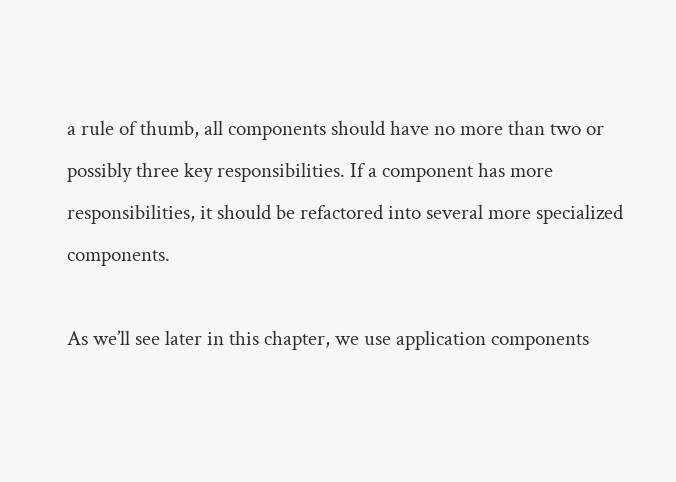a rule of thumb, all components should have no more than two or possibly three key responsibilities. If a component has more responsibilities, it should be refactored into several more specialized components.

As we’ll see later in this chapter, we use application components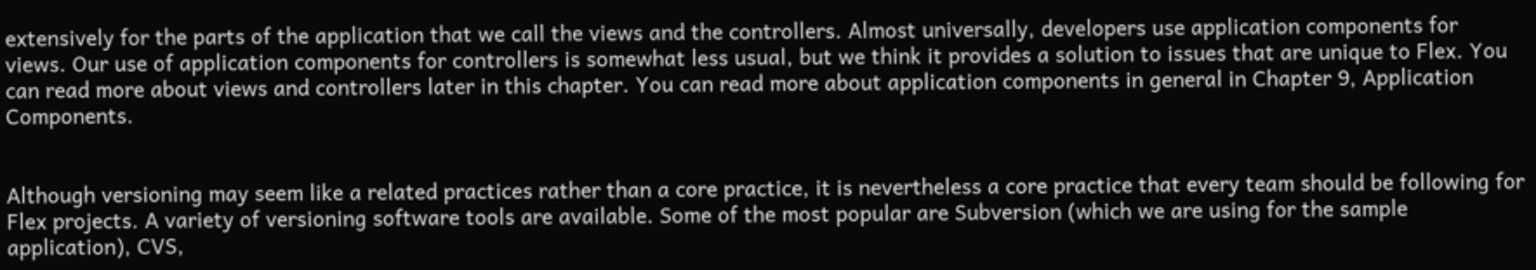extensively for the parts of the application that we call the views and the controllers. Almost universally, developers use application components for views. Our use of application components for controllers is somewhat less usual, but we think it provides a solution to issues that are unique to Flex. You can read more about views and controllers later in this chapter. You can read more about application components in general in Chapter 9, Application Components.


Although versioning may seem like a related practices rather than a core practice, it is nevertheless a core practice that every team should be following for Flex projects. A variety of versioning software tools are available. Some of the most popular are Subversion (which we are using for the sample application), CVS,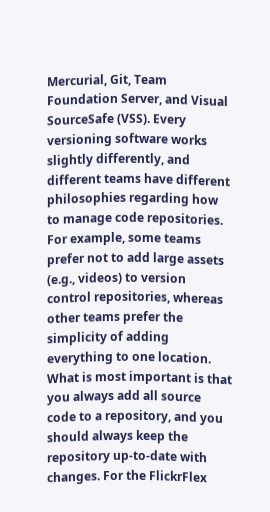Mercurial, Git, Team Foundation Server, and Visual SourceSafe (VSS). Every versioning software works slightly differently, and different teams have different philosophies regarding how to manage code repositories. For example, some teams prefer not to add large assets (e.g., videos) to version control repositories, whereas other teams prefer the simplicity of adding everything to one location. What is most important is that you always add all source code to a repository, and you should always keep the repository up-to-date with changes. For the FlickrFlex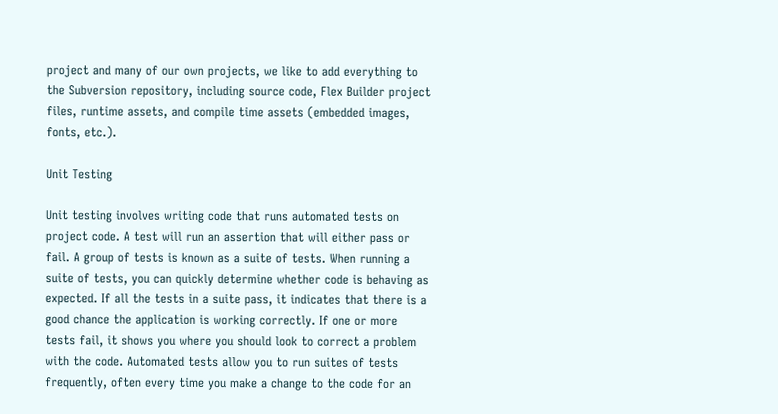project and many of our own projects, we like to add everything to the Subversion repository, including source code, Flex Builder project files, runtime assets, and compile time assets (embedded images, fonts, etc.).

Unit Testing

Unit testing involves writing code that runs automated tests on project code. A test will run an assertion that will either pass or fail. A group of tests is known as a suite of tests. When running a suite of tests, you can quickly determine whether code is behaving as expected. If all the tests in a suite pass, it indicates that there is a good chance the application is working correctly. If one or more tests fail, it shows you where you should look to correct a problem with the code. Automated tests allow you to run suites of tests frequently, often every time you make a change to the code for an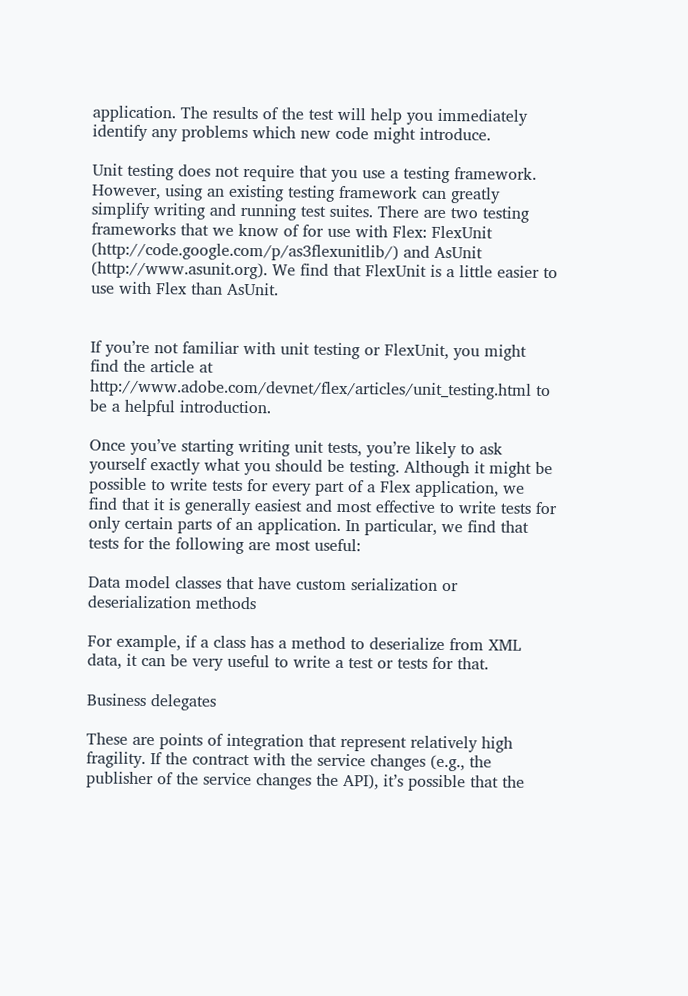application. The results of the test will help you immediately identify any problems which new code might introduce.

Unit testing does not require that you use a testing framework. However, using an existing testing framework can greatly simplify writing and running test suites. There are two testing frameworks that we know of for use with Flex: FlexUnit (http://code.google.com/p/as3flexunitlib/) and AsUnit (http://www.asunit.org). We find that FlexUnit is a little easier to use with Flex than AsUnit.


If you’re not familiar with unit testing or FlexUnit, you might find the article at http://www.adobe.com/devnet/flex/articles/unit_testing.html to be a helpful introduction.

Once you’ve starting writing unit tests, you’re likely to ask yourself exactly what you should be testing. Although it might be possible to write tests for every part of a Flex application, we find that it is generally easiest and most effective to write tests for only certain parts of an application. In particular, we find that tests for the following are most useful:

Data model classes that have custom serialization or deserialization methods

For example, if a class has a method to deserialize from XML data, it can be very useful to write a test or tests for that.

Business delegates

These are points of integration that represent relatively high fragility. If the contract with the service changes (e.g., the publisher of the service changes the API), it’s possible that the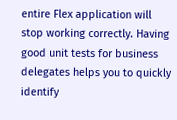entire Flex application will stop working correctly. Having good unit tests for business delegates helps you to quickly identify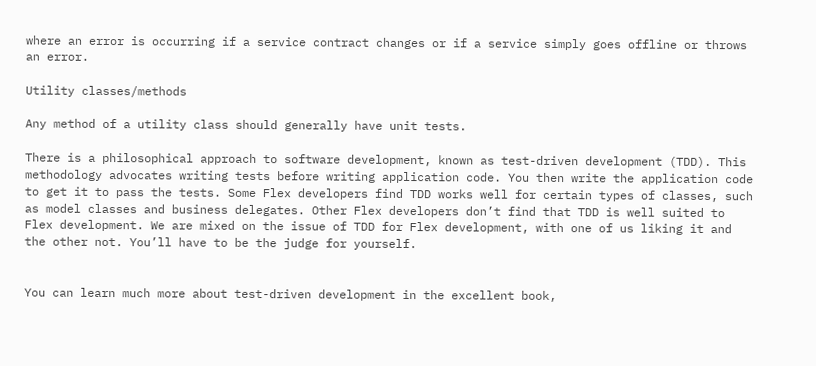where an error is occurring if a service contract changes or if a service simply goes offline or throws an error.

Utility classes/methods

Any method of a utility class should generally have unit tests.

There is a philosophical approach to software development, known as test-driven development (TDD). This methodology advocates writing tests before writing application code. You then write the application code to get it to pass the tests. Some Flex developers find TDD works well for certain types of classes, such as model classes and business delegates. Other Flex developers don’t find that TDD is well suited to Flex development. We are mixed on the issue of TDD for Flex development, with one of us liking it and the other not. You’ll have to be the judge for yourself.


You can learn much more about test-driven development in the excellent book,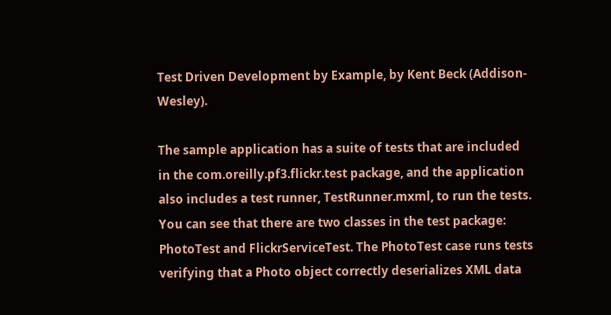Test Driven Development by Example, by Kent Beck (Addison-Wesley).

The sample application has a suite of tests that are included in the com.oreilly.pf3.flickr.test package, and the application also includes a test runner, TestRunner.mxml, to run the tests. You can see that there are two classes in the test package: PhotoTest and FlickrServiceTest. The PhotoTest case runs tests verifying that a Photo object correctly deserializes XML data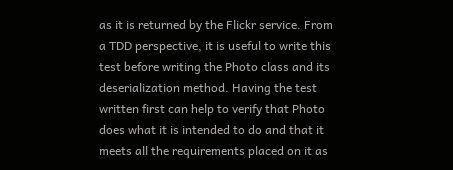as it is returned by the Flickr service. From a TDD perspective, it is useful to write this test before writing the Photo class and its deserialization method. Having the test written first can help to verify that Photo does what it is intended to do and that it meets all the requirements placed on it as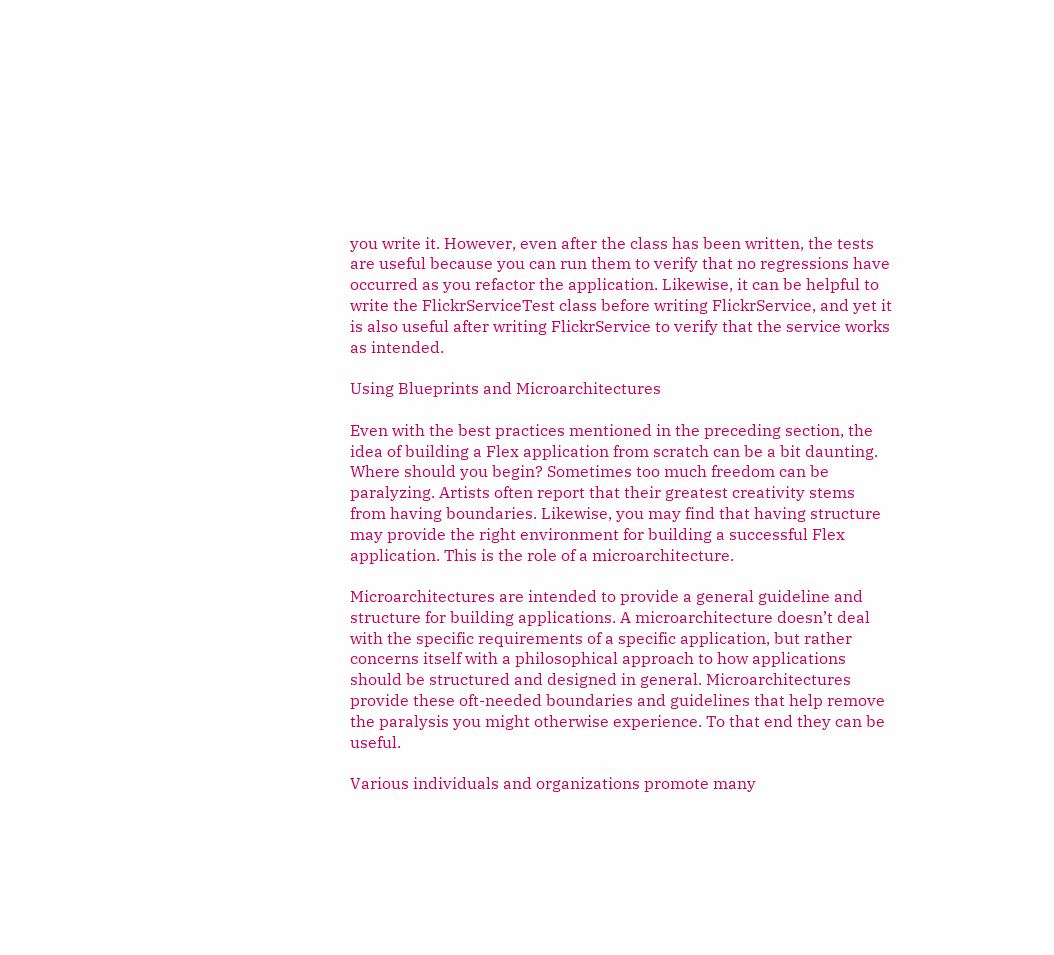you write it. However, even after the class has been written, the tests are useful because you can run them to verify that no regressions have occurred as you refactor the application. Likewise, it can be helpful to write the FlickrServiceTest class before writing FlickrService, and yet it is also useful after writing FlickrService to verify that the service works as intended.

Using Blueprints and Microarchitectures

Even with the best practices mentioned in the preceding section, the idea of building a Flex application from scratch can be a bit daunting. Where should you begin? Sometimes too much freedom can be paralyzing. Artists often report that their greatest creativity stems from having boundaries. Likewise, you may find that having structure may provide the right environment for building a successful Flex application. This is the role of a microarchitecture.

Microarchitectures are intended to provide a general guideline and structure for building applications. A microarchitecture doesn’t deal with the specific requirements of a specific application, but rather concerns itself with a philosophical approach to how applications should be structured and designed in general. Microarchitectures provide these oft-needed boundaries and guidelines that help remove the paralysis you might otherwise experience. To that end they can be useful.

Various individuals and organizations promote many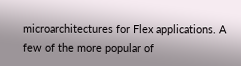microarchitectures for Flex applications. A few of the more popular of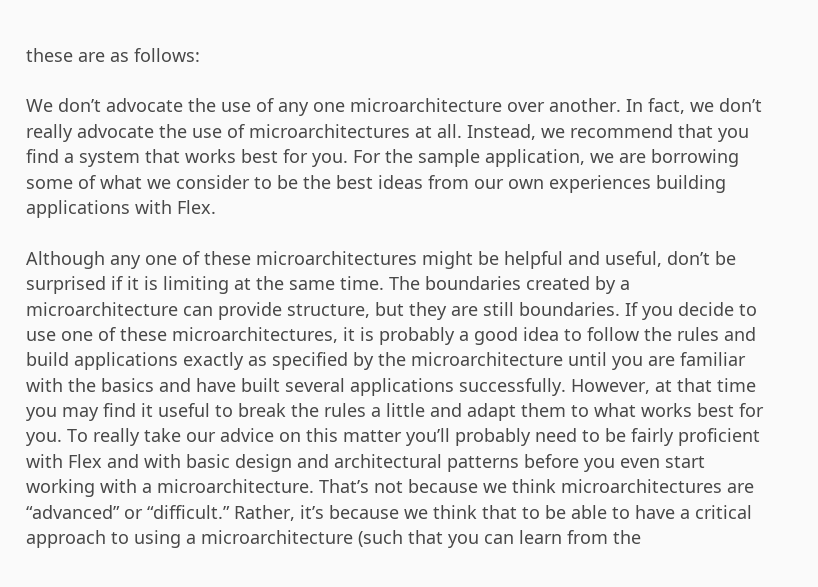these are as follows:

We don’t advocate the use of any one microarchitecture over another. In fact, we don’t really advocate the use of microarchitectures at all. Instead, we recommend that you find a system that works best for you. For the sample application, we are borrowing some of what we consider to be the best ideas from our own experiences building applications with Flex.

Although any one of these microarchitectures might be helpful and useful, don’t be surprised if it is limiting at the same time. The boundaries created by a microarchitecture can provide structure, but they are still boundaries. If you decide to use one of these microarchitectures, it is probably a good idea to follow the rules and build applications exactly as specified by the microarchitecture until you are familiar with the basics and have built several applications successfully. However, at that time you may find it useful to break the rules a little and adapt them to what works best for you. To really take our advice on this matter you’ll probably need to be fairly proficient with Flex and with basic design and architectural patterns before you even start working with a microarchitecture. That’s not because we think microarchitectures are “advanced” or “difficult.” Rather, it’s because we think that to be able to have a critical approach to using a microarchitecture (such that you can learn from the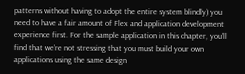patterns without having to adopt the entire system blindly) you need to have a fair amount of Flex and application development experience first. For the sample application in this chapter, you’ll find that we’re not stressing that you must build your own applications using the same design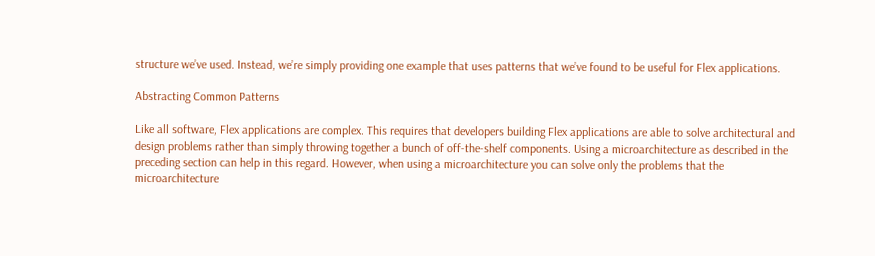structure we’ve used. Instead, we’re simply providing one example that uses patterns that we’ve found to be useful for Flex applications.

Abstracting Common Patterns

Like all software, Flex applications are complex. This requires that developers building Flex applications are able to solve architectural and design problems rather than simply throwing together a bunch of off-the-shelf components. Using a microarchitecture as described in the preceding section can help in this regard. However, when using a microarchitecture you can solve only the problems that the microarchitecture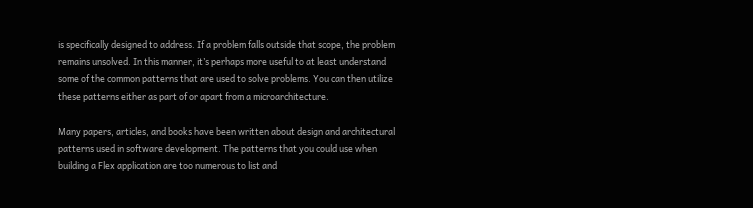is specifically designed to address. If a problem falls outside that scope, the problem remains unsolved. In this manner, it’s perhaps more useful to at least understand some of the common patterns that are used to solve problems. You can then utilize these patterns either as part of or apart from a microarchitecture.

Many papers, articles, and books have been written about design and architectural patterns used in software development. The patterns that you could use when building a Flex application are too numerous to list and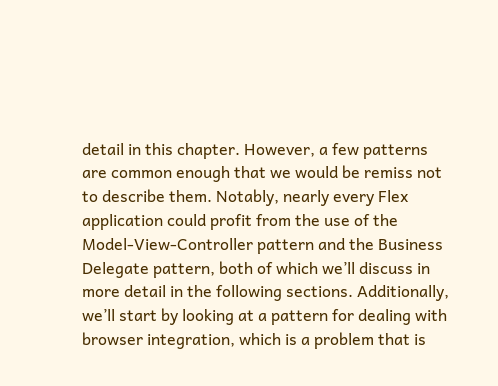detail in this chapter. However, a few patterns are common enough that we would be remiss not to describe them. Notably, nearly every Flex application could profit from the use of the Model-View-Controller pattern and the Business Delegate pattern, both of which we’ll discuss in more detail in the following sections. Additionally, we’ll start by looking at a pattern for dealing with browser integration, which is a problem that is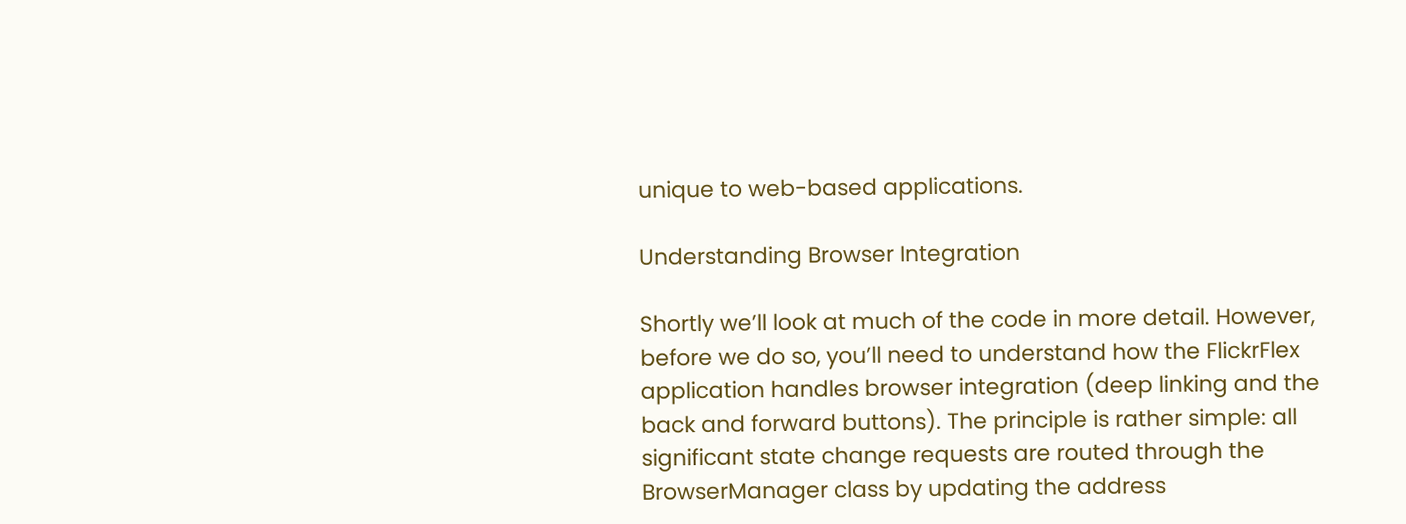unique to web-based applications.

Understanding Browser Integration

Shortly we’ll look at much of the code in more detail. However, before we do so, you’ll need to understand how the FlickrFlex application handles browser integration (deep linking and the back and forward buttons). The principle is rather simple: all significant state change requests are routed through the BrowserManager class by updating the address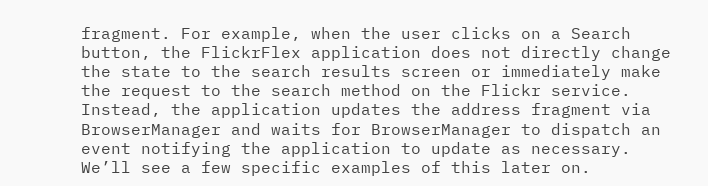fragment. For example, when the user clicks on a Search button, the FlickrFlex application does not directly change the state to the search results screen or immediately make the request to the search method on the Flickr service. Instead, the application updates the address fragment via BrowserManager and waits for BrowserManager to dispatch an event notifying the application to update as necessary. We’ll see a few specific examples of this later on.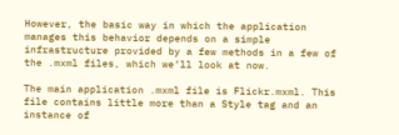However, the basic way in which the application manages this behavior depends on a simple infrastructure provided by a few methods in a few of the .mxml files, which we’ll look at now.

The main application .mxml file is Flickr.mxml. This file contains little more than a Style tag and an instance of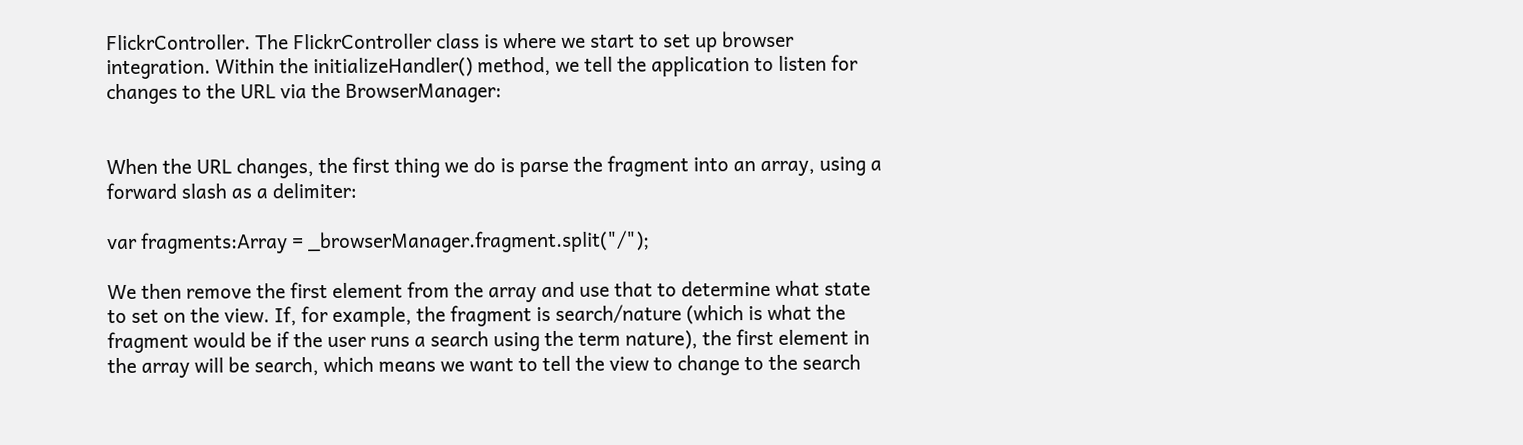FlickrController. The FlickrController class is where we start to set up browser integration. Within the initializeHandler() method, we tell the application to listen for changes to the URL via the BrowserManager:


When the URL changes, the first thing we do is parse the fragment into an array, using a forward slash as a delimiter:

var fragments:Array = _browserManager.fragment.split("/");

We then remove the first element from the array and use that to determine what state to set on the view. If, for example, the fragment is search/nature (which is what the fragment would be if the user runs a search using the term nature), the first element in the array will be search, which means we want to tell the view to change to the search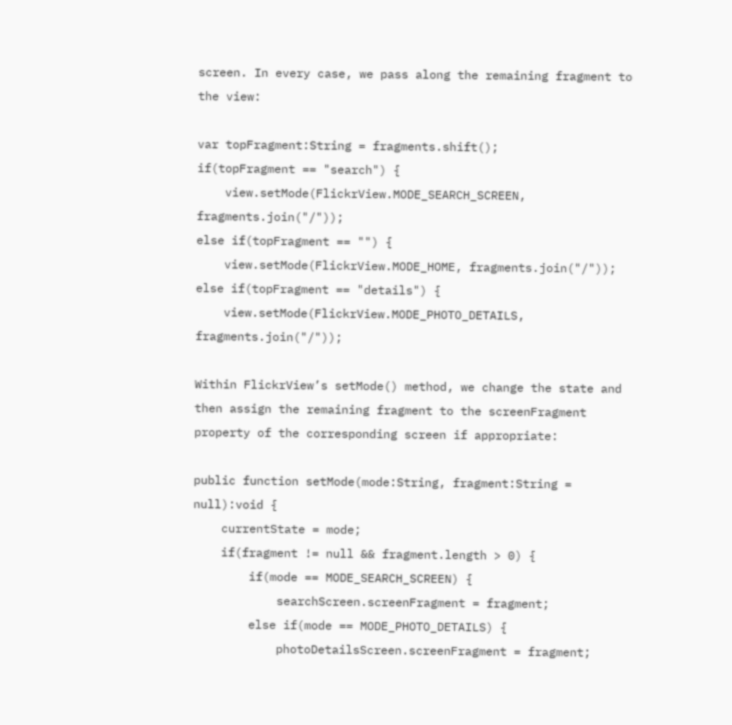screen. In every case, we pass along the remaining fragment to the view:

var topFragment:String = fragments.shift();
if(topFragment == "search") {
    view.setMode(FlickrView.MODE_SEARCH_SCREEN, fragments.join("/"));
else if(topFragment == "") {
    view.setMode(FlickrView.MODE_HOME, fragments.join("/"));
else if(topFragment == "details") {
    view.setMode(FlickrView.MODE_PHOTO_DETAILS, fragments.join("/"));

Within FlickrView’s setMode() method, we change the state and then assign the remaining fragment to the screenFragment property of the corresponding screen if appropriate:

public function setMode(mode:String, fragment:String = null):void {
    currentState = mode;
    if(fragment != null && fragment.length > 0) {
        if(mode == MODE_SEARCH_SCREEN) {
            searchScreen.screenFragment = fragment;
        else if(mode == MODE_PHOTO_DETAILS) {
            photoDetailsScreen.screenFragment = fragment;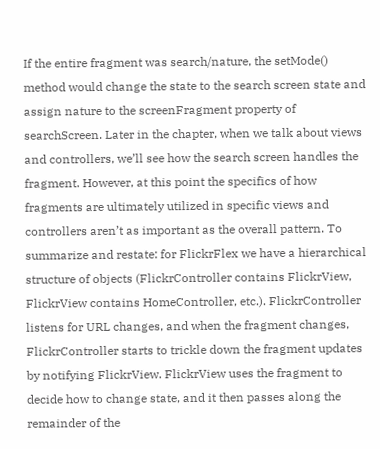If the entire fragment was search/nature, the setMode() method would change the state to the search screen state and assign nature to the screenFragment property of searchScreen. Later in the chapter, when we talk about views and controllers, we’ll see how the search screen handles the fragment. However, at this point the specifics of how fragments are ultimately utilized in specific views and controllers aren’t as important as the overall pattern. To summarize and restate: for FlickrFlex we have a hierarchical structure of objects (FlickrController contains FlickrView, FlickrView contains HomeController, etc.). FlickrController listens for URL changes, and when the fragment changes, FlickrController starts to trickle down the fragment updates by notifying FlickrView. FlickrView uses the fragment to decide how to change state, and it then passes along the remainder of the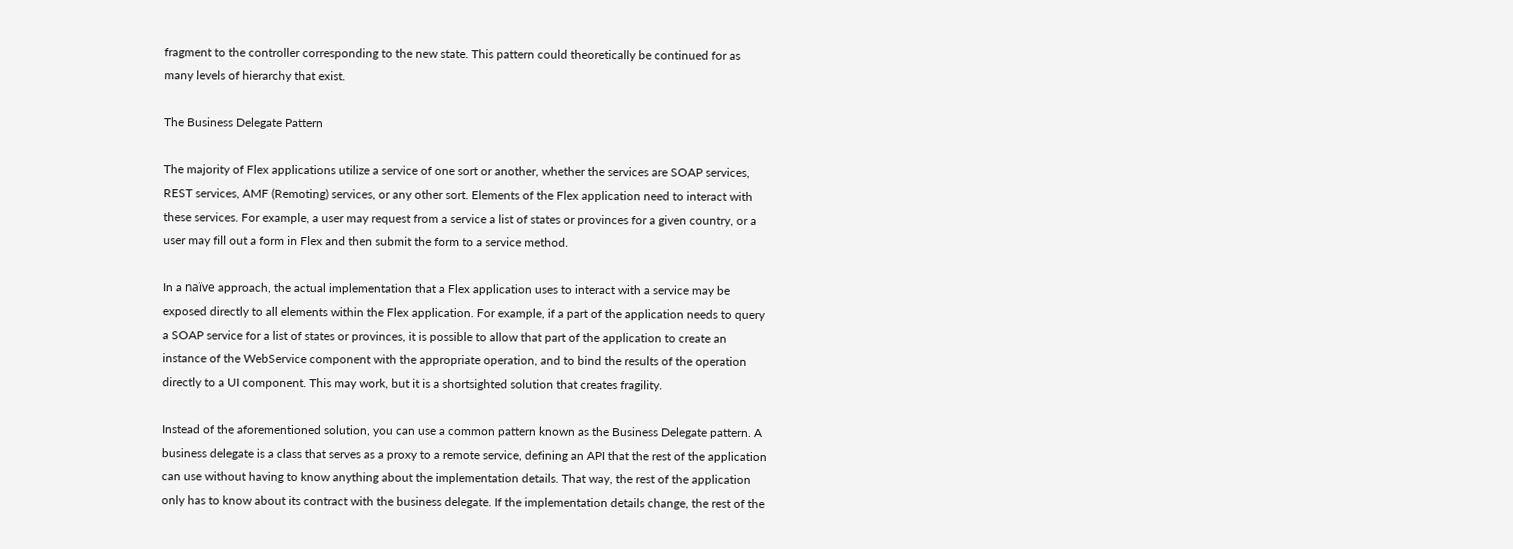fragment to the controller corresponding to the new state. This pattern could theoretically be continued for as many levels of hierarchy that exist.

The Business Delegate Pattern

The majority of Flex applications utilize a service of one sort or another, whether the services are SOAP services, REST services, AMF (Remoting) services, or any other sort. Elements of the Flex application need to interact with these services. For example, a user may request from a service a list of states or provinces for a given country, or a user may fill out a form in Flex and then submit the form to a service method.

In a naïve approach, the actual implementation that a Flex application uses to interact with a service may be exposed directly to all elements within the Flex application. For example, if a part of the application needs to query a SOAP service for a list of states or provinces, it is possible to allow that part of the application to create an instance of the WebService component with the appropriate operation, and to bind the results of the operation directly to a UI component. This may work, but it is a shortsighted solution that creates fragility.

Instead of the aforementioned solution, you can use a common pattern known as the Business Delegate pattern. A business delegate is a class that serves as a proxy to a remote service, defining an API that the rest of the application can use without having to know anything about the implementation details. That way, the rest of the application only has to know about its contract with the business delegate. If the implementation details change, the rest of the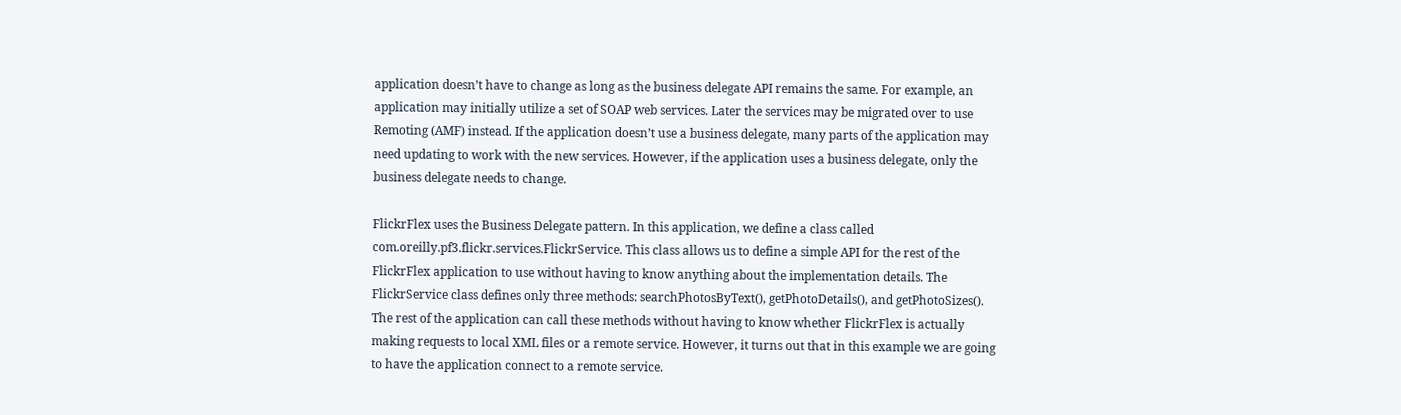application doesn’t have to change as long as the business delegate API remains the same. For example, an application may initially utilize a set of SOAP web services. Later the services may be migrated over to use Remoting (AMF) instead. If the application doesn’t use a business delegate, many parts of the application may need updating to work with the new services. However, if the application uses a business delegate, only the business delegate needs to change.

FlickrFlex uses the Business Delegate pattern. In this application, we define a class called com.oreilly.pf3.flickr.services.FlickrService. This class allows us to define a simple API for the rest of the FlickrFlex application to use without having to know anything about the implementation details. The FlickrService class defines only three methods: searchPhotosByText(), getPhotoDetails(), and getPhotoSizes(). The rest of the application can call these methods without having to know whether FlickrFlex is actually making requests to local XML files or a remote service. However, it turns out that in this example we are going to have the application connect to a remote service.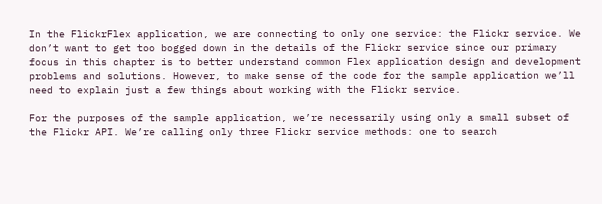In the FlickrFlex application, we are connecting to only one service: the Flickr service. We don’t want to get too bogged down in the details of the Flickr service since our primary focus in this chapter is to better understand common Flex application design and development problems and solutions. However, to make sense of the code for the sample application we’ll need to explain just a few things about working with the Flickr service.

For the purposes of the sample application, we’re necessarily using only a small subset of the Flickr API. We’re calling only three Flickr service methods: one to search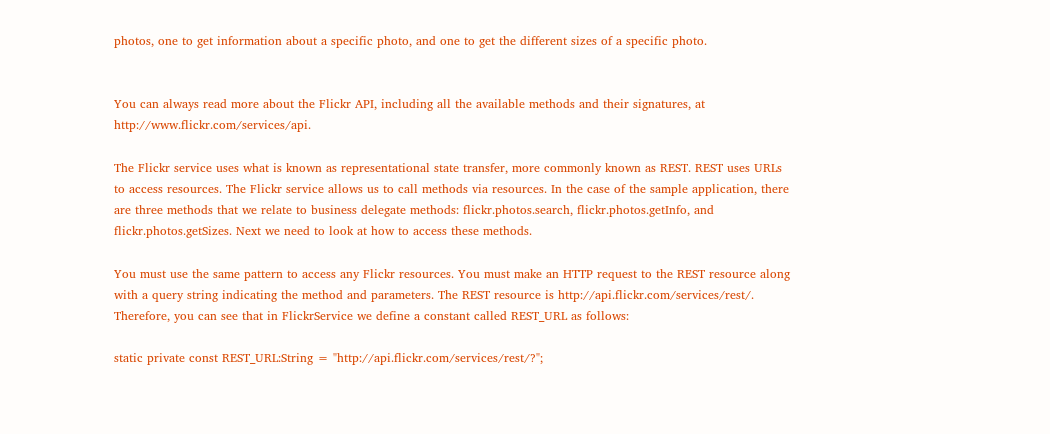photos, one to get information about a specific photo, and one to get the different sizes of a specific photo.


You can always read more about the Flickr API, including all the available methods and their signatures, at http://www.flickr.com/services/api.

The Flickr service uses what is known as representational state transfer, more commonly known as REST. REST uses URLs to access resources. The Flickr service allows us to call methods via resources. In the case of the sample application, there are three methods that we relate to business delegate methods: flickr.photos.search, flickr.photos.getInfo, and flickr.photos.getSizes. Next we need to look at how to access these methods.

You must use the same pattern to access any Flickr resources. You must make an HTTP request to the REST resource along with a query string indicating the method and parameters. The REST resource is http://api.flickr.com/services/rest/. Therefore, you can see that in FlickrService we define a constant called REST_URL as follows:

static private const REST_URL:String = "http://api.flickr.com/services/rest/?";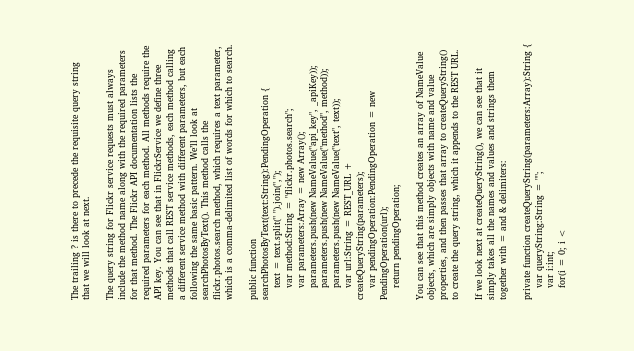The trailing ? is there to precede the requisite query string that we will look at next.

The query string for Flickr service requests must always include the method name along with the required parameters for that method. The Flickr API documentation lists the required parameters for each method. All methods require the API key. You can see that in FlickrService we define three methods that call REST service methods, each method calling a different service method with different parameters, but each following the same basic pattern. We’ll look at searchPhotosByText(). This method calls the flickr.photos.search method, which requires a text parameter, which is a comma-delimited list of words for which to search.

public function searchPhotosByText(text:String):PendingOperation {
    text = text.split(" ").join(",");
    var method:String = "flickr.photos.search";
    var parameters:Array = new Array();
    parameters.push(new NameValue("api_key", _apiKey));
    parameters.push(new NameValue("method", method));
    parameters.push(new NameValue("text", text));
    var url:String = REST_URL + createQueryString(parameters);
    var pendingOperation:PendingOperation = new PendingOperation(url);
    return pendingOperation;

You can see that this method creates an array of NameValue objects, which are simply objects with name and value properties, and then passes that array to createQueryString() to create the query string, which it appends to the REST URL.

If we look next at createQueryString(), we can see that it simply takes all the names and values and strings them together with = and & delimiters:

private function createQueryString(parameters:Array):String {
    var queryString:String = "";
    var i:int;
    for(i = 0; i <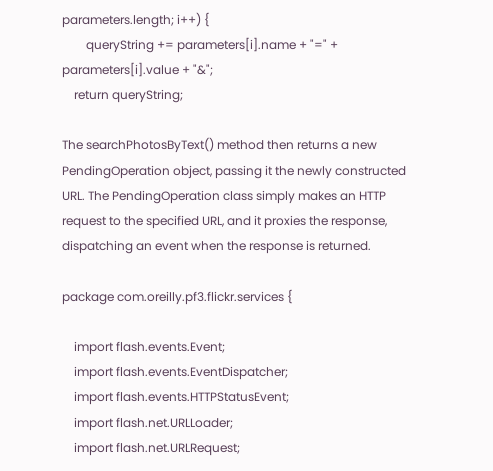parameters.length; i++) {
        queryString += parameters[i].name + "=" + parameters[i].value + "&";
    return queryString;

The searchPhotosByText() method then returns a new PendingOperation object, passing it the newly constructed URL. The PendingOperation class simply makes an HTTP request to the specified URL, and it proxies the response, dispatching an event when the response is returned.

package com.oreilly.pf3.flickr.services {

    import flash.events.Event;
    import flash.events.EventDispatcher;
    import flash.events.HTTPStatusEvent;
    import flash.net.URLLoader;
    import flash.net.URLRequest;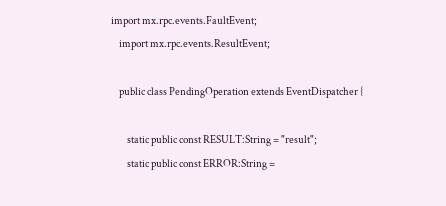import mx.rpc.events.FaultEvent;
    import mx.rpc.events.ResultEvent;

    public class PendingOperation extends EventDispatcher {

        static public const RESULT:String = "result";
        static public const ERROR:String =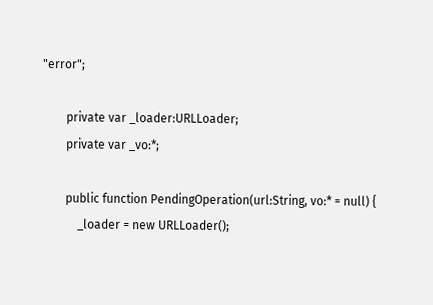"error";

        private var _loader:URLLoader;
        private var _vo:*;

        public function PendingOperation(url:String, vo:* = null) {
            _loader = new URLLoader();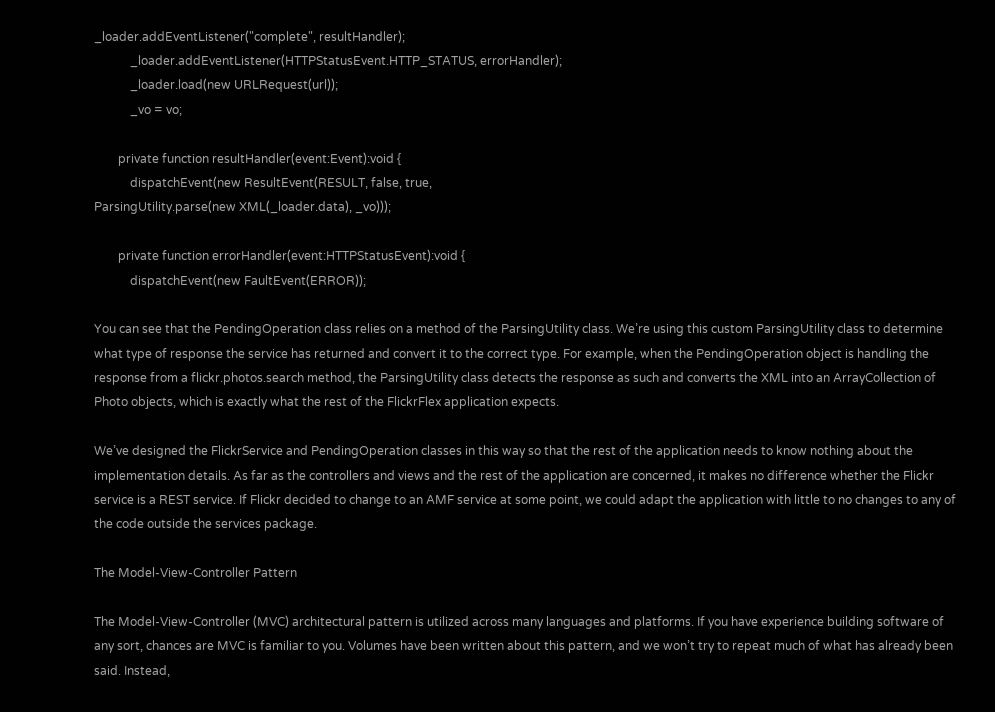_loader.addEventListener("complete", resultHandler);
            _loader.addEventListener(HTTPStatusEvent.HTTP_STATUS, errorHandler);
            _loader.load(new URLRequest(url));
            _vo = vo;

        private function resultHandler(event:Event):void {
            dispatchEvent(new ResultEvent(RESULT, false, true,
ParsingUtility.parse(new XML(_loader.data), _vo)));

        private function errorHandler(event:HTTPStatusEvent):void {
            dispatchEvent(new FaultEvent(ERROR));

You can see that the PendingOperation class relies on a method of the ParsingUtility class. We’re using this custom ParsingUtility class to determine what type of response the service has returned and convert it to the correct type. For example, when the PendingOperation object is handling the response from a flickr.photos.search method, the ParsingUtility class detects the response as such and converts the XML into an ArrayCollection of Photo objects, which is exactly what the rest of the FlickrFlex application expects.

We’ve designed the FlickrService and PendingOperation classes in this way so that the rest of the application needs to know nothing about the implementation details. As far as the controllers and views and the rest of the application are concerned, it makes no difference whether the Flickr service is a REST service. If Flickr decided to change to an AMF service at some point, we could adapt the application with little to no changes to any of the code outside the services package.

The Model-View-Controller Pattern

The Model-View-Controller (MVC) architectural pattern is utilized across many languages and platforms. If you have experience building software of any sort, chances are MVC is familiar to you. Volumes have been written about this pattern, and we won’t try to repeat much of what has already been said. Instead,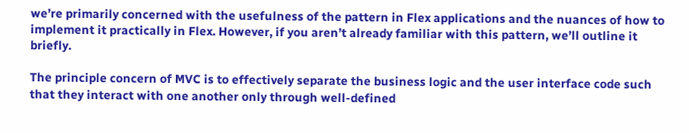we’re primarily concerned with the usefulness of the pattern in Flex applications and the nuances of how to implement it practically in Flex. However, if you aren’t already familiar with this pattern, we’ll outline it briefly.

The principle concern of MVC is to effectively separate the business logic and the user interface code such that they interact with one another only through well-defined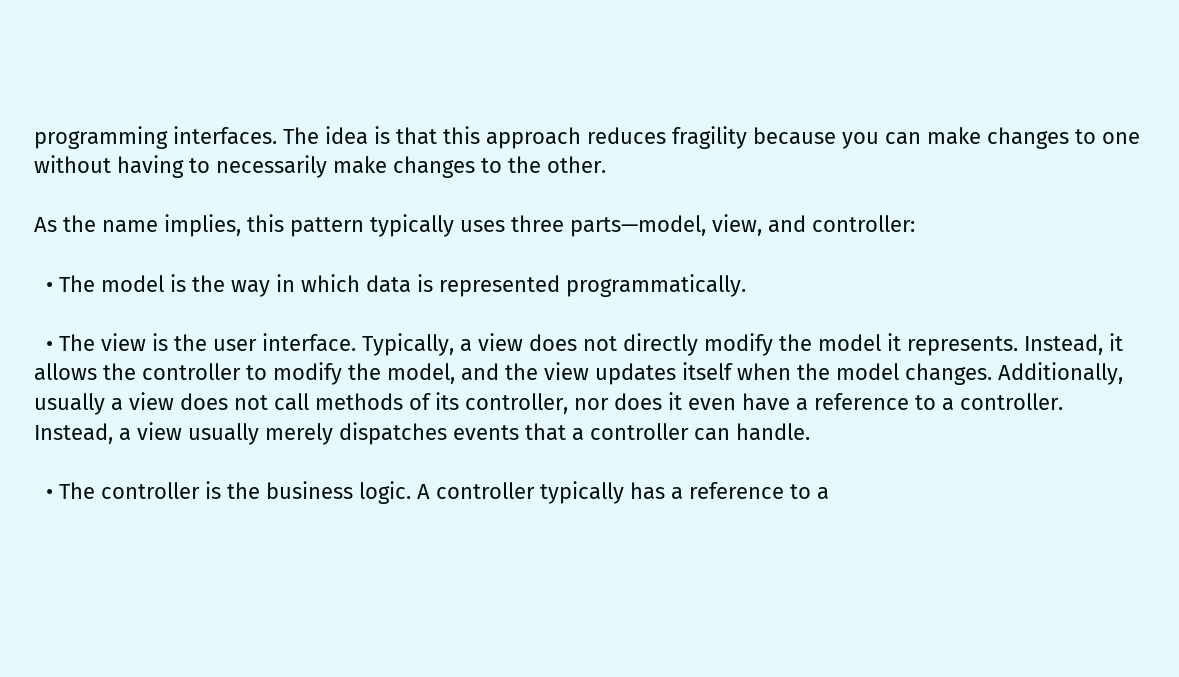programming interfaces. The idea is that this approach reduces fragility because you can make changes to one without having to necessarily make changes to the other.

As the name implies, this pattern typically uses three parts—model, view, and controller:

  • The model is the way in which data is represented programmatically.

  • The view is the user interface. Typically, a view does not directly modify the model it represents. Instead, it allows the controller to modify the model, and the view updates itself when the model changes. Additionally, usually a view does not call methods of its controller, nor does it even have a reference to a controller. Instead, a view usually merely dispatches events that a controller can handle.

  • The controller is the business logic. A controller typically has a reference to a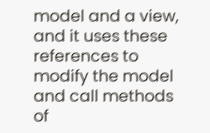model and a view, and it uses these references to modify the model and call methods of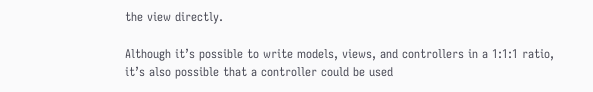the view directly.

Although it’s possible to write models, views, and controllers in a 1:1:1 ratio, it’s also possible that a controller could be used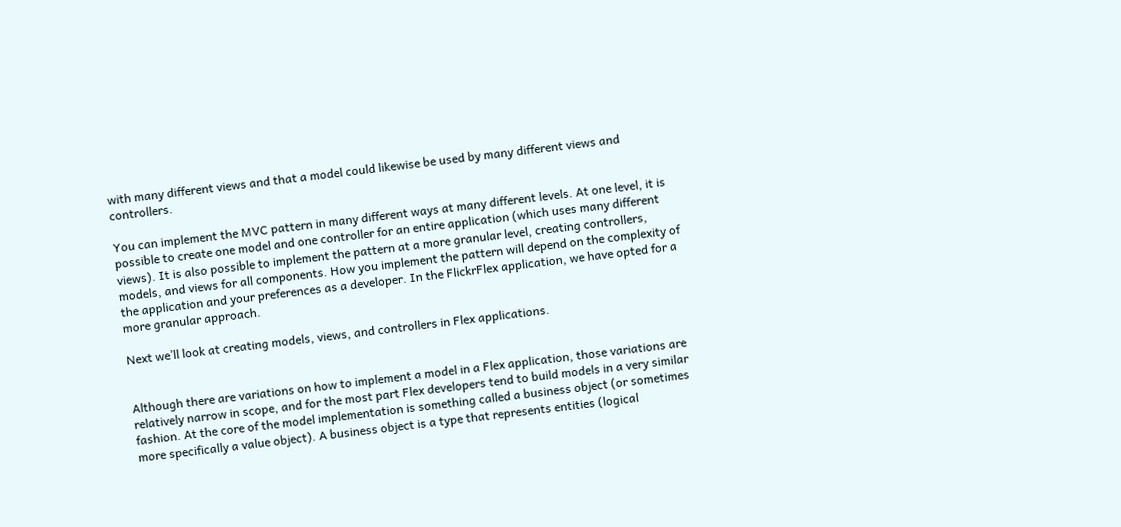with many different views and that a model could likewise be used by many different views and controllers.

You can implement the MVC pattern in many different ways at many different levels. At one level, it is possible to create one model and one controller for an entire application (which uses many different views). It is also possible to implement the pattern at a more granular level, creating controllers, models, and views for all components. How you implement the pattern will depend on the complexity of the application and your preferences as a developer. In the FlickrFlex application, we have opted for a more granular approach.

Next we’ll look at creating models, views, and controllers in Flex applications.


Although there are variations on how to implement a model in a Flex application, those variations are relatively narrow in scope, and for the most part Flex developers tend to build models in a very similar fashion. At the core of the model implementation is something called a business object (or sometimes more specifically a value object). A business object is a type that represents entities (logical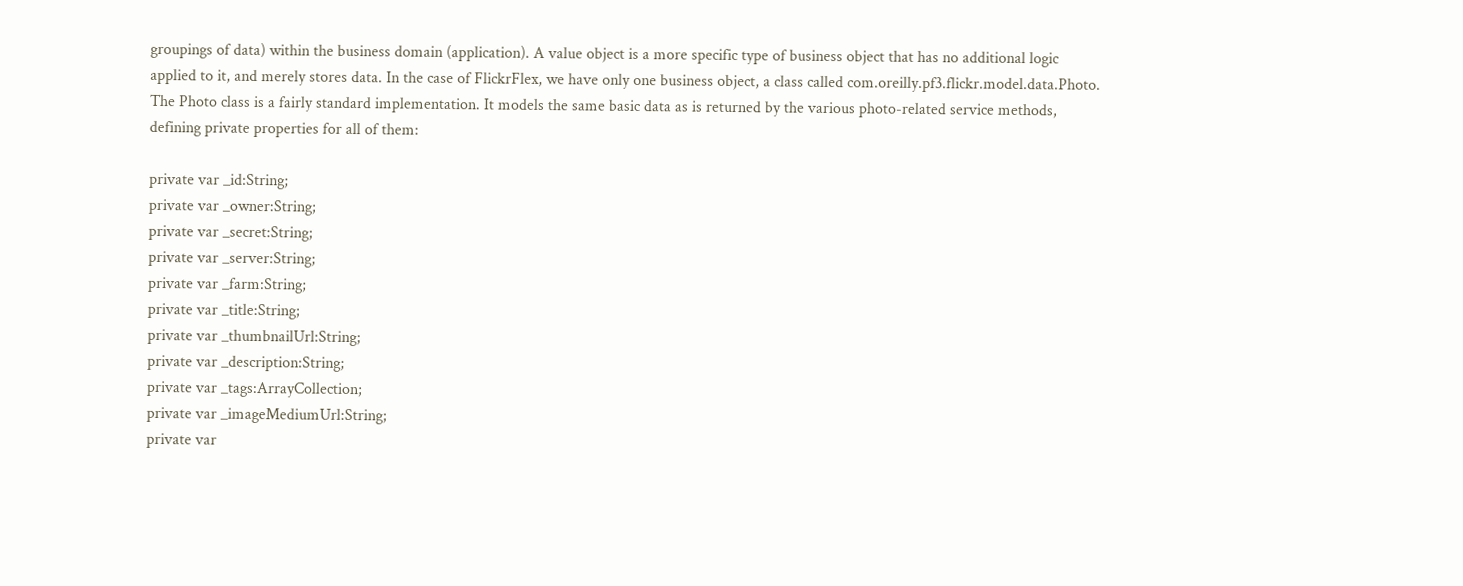groupings of data) within the business domain (application). A value object is a more specific type of business object that has no additional logic applied to it, and merely stores data. In the case of FlickrFlex, we have only one business object, a class called com.oreilly.pf3.flickr.model.data.Photo. The Photo class is a fairly standard implementation. It models the same basic data as is returned by the various photo-related service methods, defining private properties for all of them:

private var _id:String;
private var _owner:String;
private var _secret:String;
private var _server:String;
private var _farm:String;
private var _title:String;
private var _thumbnailUrl:String;
private var _description:String;
private var _tags:ArrayCollection;
private var _imageMediumUrl:String;
private var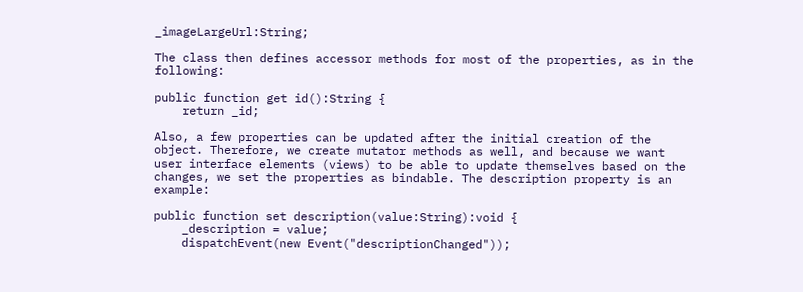_imageLargeUrl:String;

The class then defines accessor methods for most of the properties, as in the following:

public function get id():String {
    return _id;

Also, a few properties can be updated after the initial creation of the object. Therefore, we create mutator methods as well, and because we want user interface elements (views) to be able to update themselves based on the changes, we set the properties as bindable. The description property is an example:

public function set description(value:String):void {
    _description = value;
    dispatchEvent(new Event("descriptionChanged"));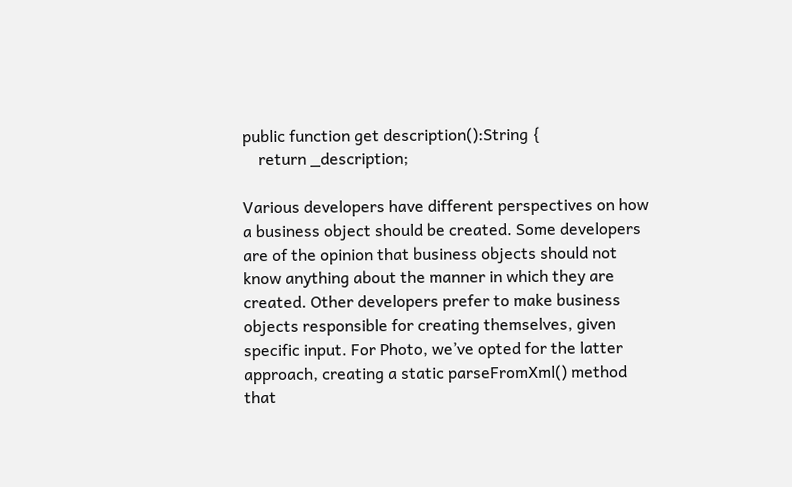public function get description():String {
    return _description;

Various developers have different perspectives on how a business object should be created. Some developers are of the opinion that business objects should not know anything about the manner in which they are created. Other developers prefer to make business objects responsible for creating themselves, given specific input. For Photo, we’ve opted for the latter approach, creating a static parseFromXml() method that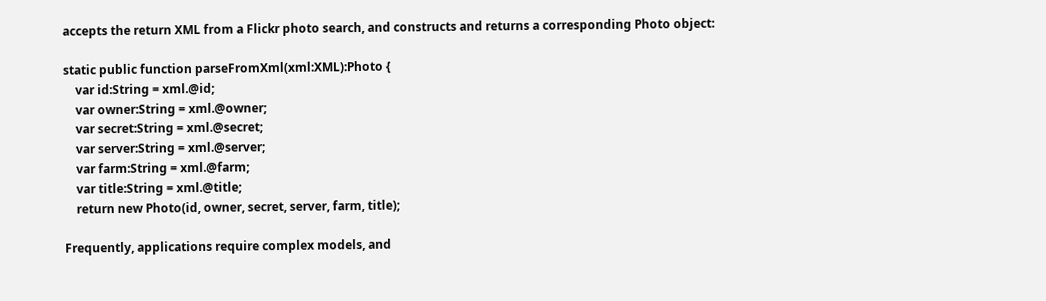accepts the return XML from a Flickr photo search, and constructs and returns a corresponding Photo object:

static public function parseFromXml(xml:XML):Photo {
    var id:String = xml.@id;
    var owner:String = xml.@owner;
    var secret:String = xml.@secret;
    var server:String = xml.@server;
    var farm:String = xml.@farm;
    var title:String = xml.@title;
    return new Photo(id, owner, secret, server, farm, title);

Frequently, applications require complex models, and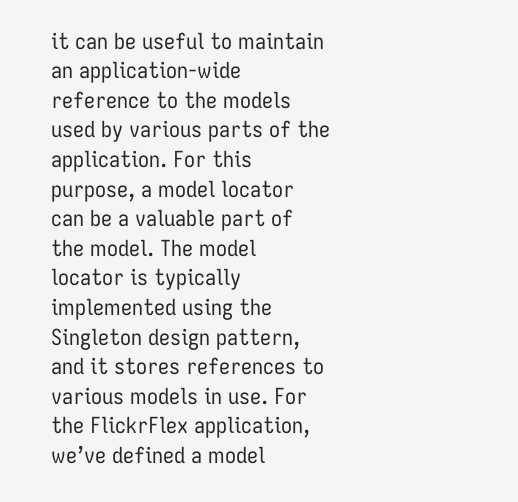it can be useful to maintain an application-wide reference to the models used by various parts of the application. For this purpose, a model locator can be a valuable part of the model. The model locator is typically implemented using the Singleton design pattern, and it stores references to various models in use. For the FlickrFlex application, we’ve defined a model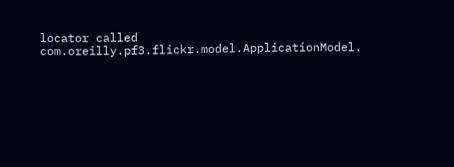locator called com.oreilly.pf3.flickr.model.ApplicationModel.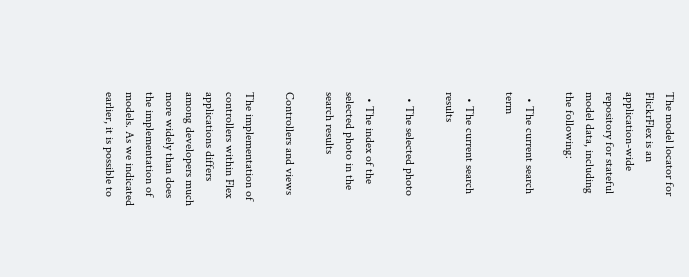The model locator for FlickrFlex is an application-wide repository for stateful model data, including the following:

  • The current search term

  • The current search results

  • The selected photo

  • The index of the selected photo in the search results

Controllers and views

The implementation of controllers within Flex applications differs among developers much more widely than does the implementation of models. As we indicated earlier, it is possible to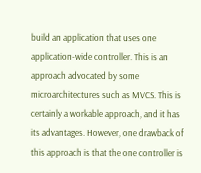build an application that uses one application-wide controller. This is an approach advocated by some microarchitectures such as MVCS. This is certainly a workable approach, and it has its advantages. However, one drawback of this approach is that the one controller is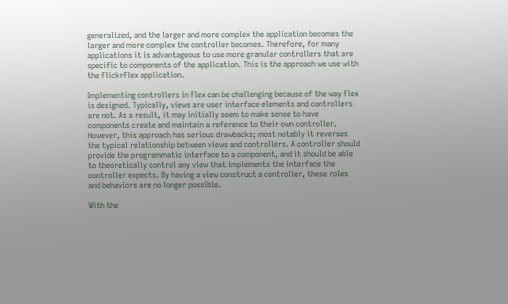generalized, and the larger and more complex the application becomes the larger and more complex the controller becomes. Therefore, for many applications it is advantageous to use more granular controllers that are specific to components of the application. This is the approach we use with the FlickrFlex application.

Implementing controllers in Flex can be challenging because of the way Flex is designed. Typically, views are user interface elements and controllers are not. As a result, it may initially seem to make sense to have components create and maintain a reference to their own controller. However, this approach has serious drawbacks; most notably it reverses the typical relationship between views and controllers. A controller should provide the programmatic interface to a component, and it should be able to theoretically control any view that implements the interface the controller expects. By having a view construct a controller, these roles and behaviors are no longer possible.

With the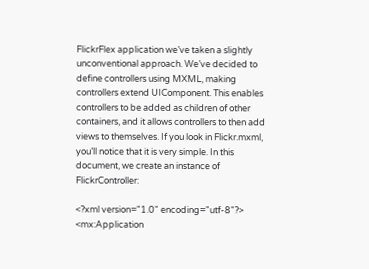FlickrFlex application we’ve taken a slightly unconventional approach. We’ve decided to define controllers using MXML, making controllers extend UIComponent. This enables controllers to be added as children of other containers, and it allows controllers to then add views to themselves. If you look in Flickr.mxml, you’ll notice that it is very simple. In this document, we create an instance of FlickrController:

<?xml version="1.0" encoding="utf-8"?>
<mx:Application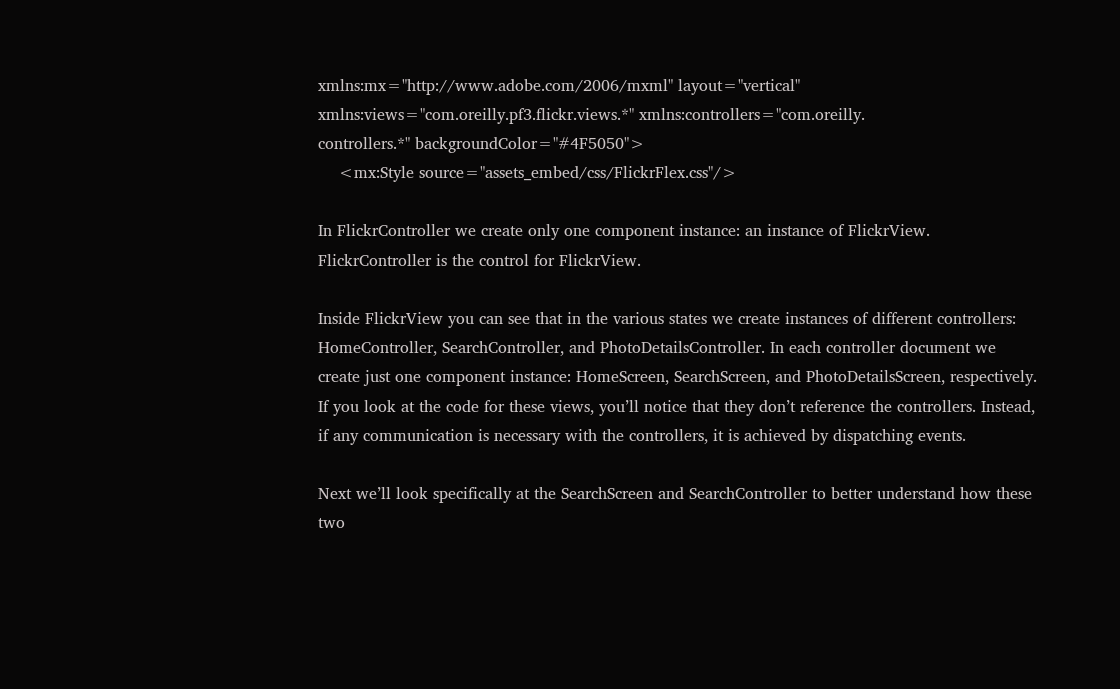xmlns:mx="http://www.adobe.com/2006/mxml" layout="vertical"
xmlns:views="com.oreilly.pf3.flickr.views.*" xmlns:controllers="com.oreilly.
controllers.*" backgroundColor="#4F5050">
    <mx:Style source="assets_embed/css/FlickrFlex.css"/>

In FlickrController we create only one component instance: an instance of FlickrView. FlickrController is the control for FlickrView.

Inside FlickrView you can see that in the various states we create instances of different controllers: HomeController, SearchController, and PhotoDetailsController. In each controller document we create just one component instance: HomeScreen, SearchScreen, and PhotoDetailsScreen, respectively. If you look at the code for these views, you’ll notice that they don’t reference the controllers. Instead, if any communication is necessary with the controllers, it is achieved by dispatching events.

Next we’ll look specifically at the SearchScreen and SearchController to better understand how these two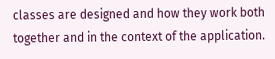classes are designed and how they work both together and in the context of the application.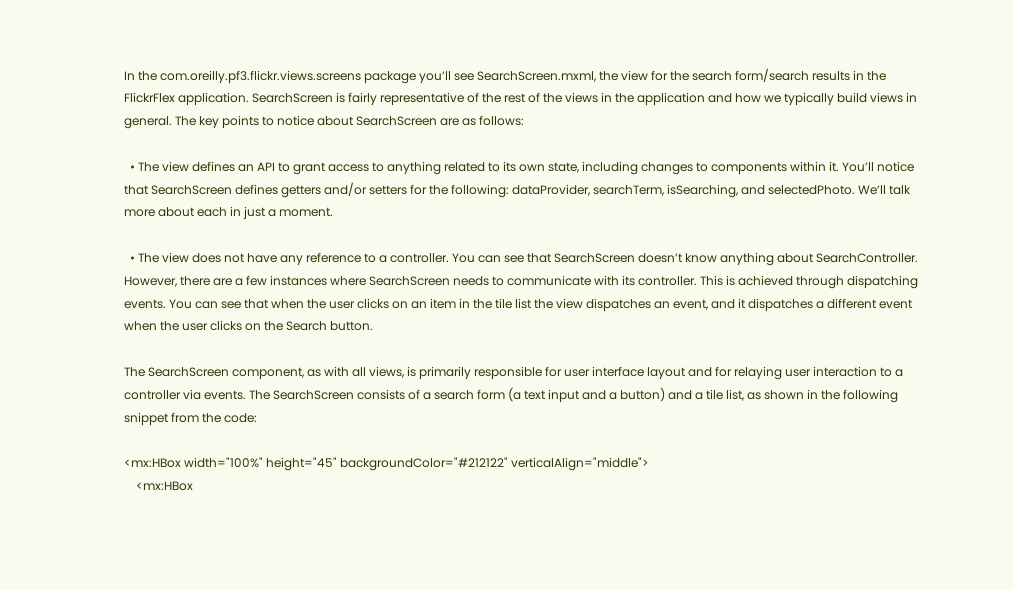In the com.oreilly.pf3.flickr.views.screens package you’ll see SearchScreen.mxml, the view for the search form/search results in the FlickrFlex application. SearchScreen is fairly representative of the rest of the views in the application and how we typically build views in general. The key points to notice about SearchScreen are as follows:

  • The view defines an API to grant access to anything related to its own state, including changes to components within it. You’ll notice that SearchScreen defines getters and/or setters for the following: dataProvider, searchTerm, isSearching, and selectedPhoto. We’ll talk more about each in just a moment.

  • The view does not have any reference to a controller. You can see that SearchScreen doesn’t know anything about SearchController. However, there are a few instances where SearchScreen needs to communicate with its controller. This is achieved through dispatching events. You can see that when the user clicks on an item in the tile list the view dispatches an event, and it dispatches a different event when the user clicks on the Search button.

The SearchScreen component, as with all views, is primarily responsible for user interface layout and for relaying user interaction to a controller via events. The SearchScreen consists of a search form (a text input and a button) and a tile list, as shown in the following snippet from the code:

<mx:HBox width="100%" height="45" backgroundColor="#212122" verticalAlign="middle">
    <mx:HBox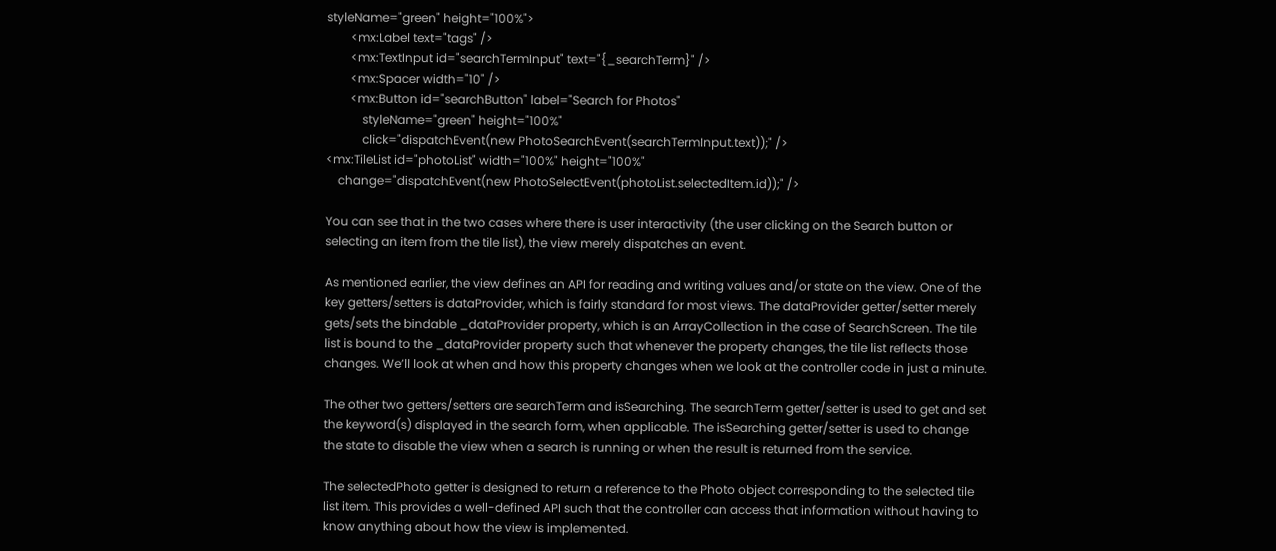styleName="green" height="100%">
        <mx:Label text="tags" />
        <mx:TextInput id="searchTermInput" text="{_searchTerm}" />
        <mx:Spacer width="10" />
        <mx:Button id="searchButton" label="Search for Photos"
            styleName="green" height="100%"
            click="dispatchEvent(new PhotoSearchEvent(searchTermInput.text));" />
<mx:TileList id="photoList" width="100%" height="100%"
    change="dispatchEvent(new PhotoSelectEvent(photoList.selectedItem.id));" />

You can see that in the two cases where there is user interactivity (the user clicking on the Search button or selecting an item from the tile list), the view merely dispatches an event.

As mentioned earlier, the view defines an API for reading and writing values and/or state on the view. One of the key getters/setters is dataProvider, which is fairly standard for most views. The dataProvider getter/setter merely gets/sets the bindable _dataProvider property, which is an ArrayCollection in the case of SearchScreen. The tile list is bound to the _dataProvider property such that whenever the property changes, the tile list reflects those changes. We’ll look at when and how this property changes when we look at the controller code in just a minute.

The other two getters/setters are searchTerm and isSearching. The searchTerm getter/setter is used to get and set the keyword(s) displayed in the search form, when applicable. The isSearching getter/setter is used to change the state to disable the view when a search is running or when the result is returned from the service.

The selectedPhoto getter is designed to return a reference to the Photo object corresponding to the selected tile list item. This provides a well-defined API such that the controller can access that information without having to know anything about how the view is implemented.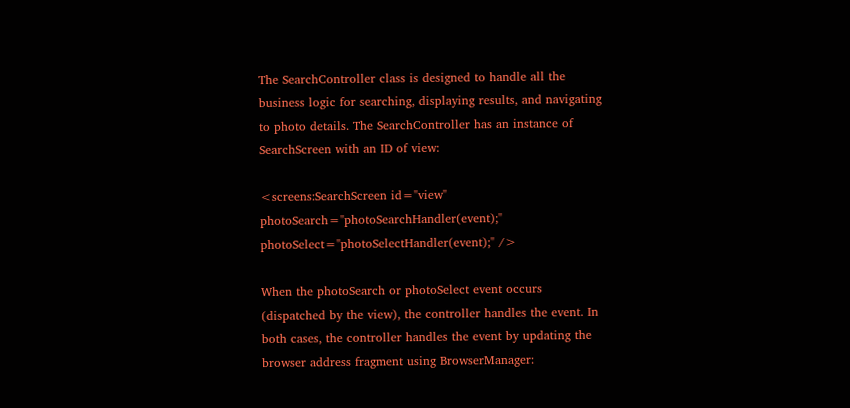The SearchController class is designed to handle all the business logic for searching, displaying results, and navigating to photo details. The SearchController has an instance of SearchScreen with an ID of view:

<screens:SearchScreen id="view" photoSearch="photoSearchHandler(event);"
photoSelect="photoSelectHandler(event);" />

When the photoSearch or photoSelect event occurs (dispatched by the view), the controller handles the event. In both cases, the controller handles the event by updating the browser address fragment using BrowserManager: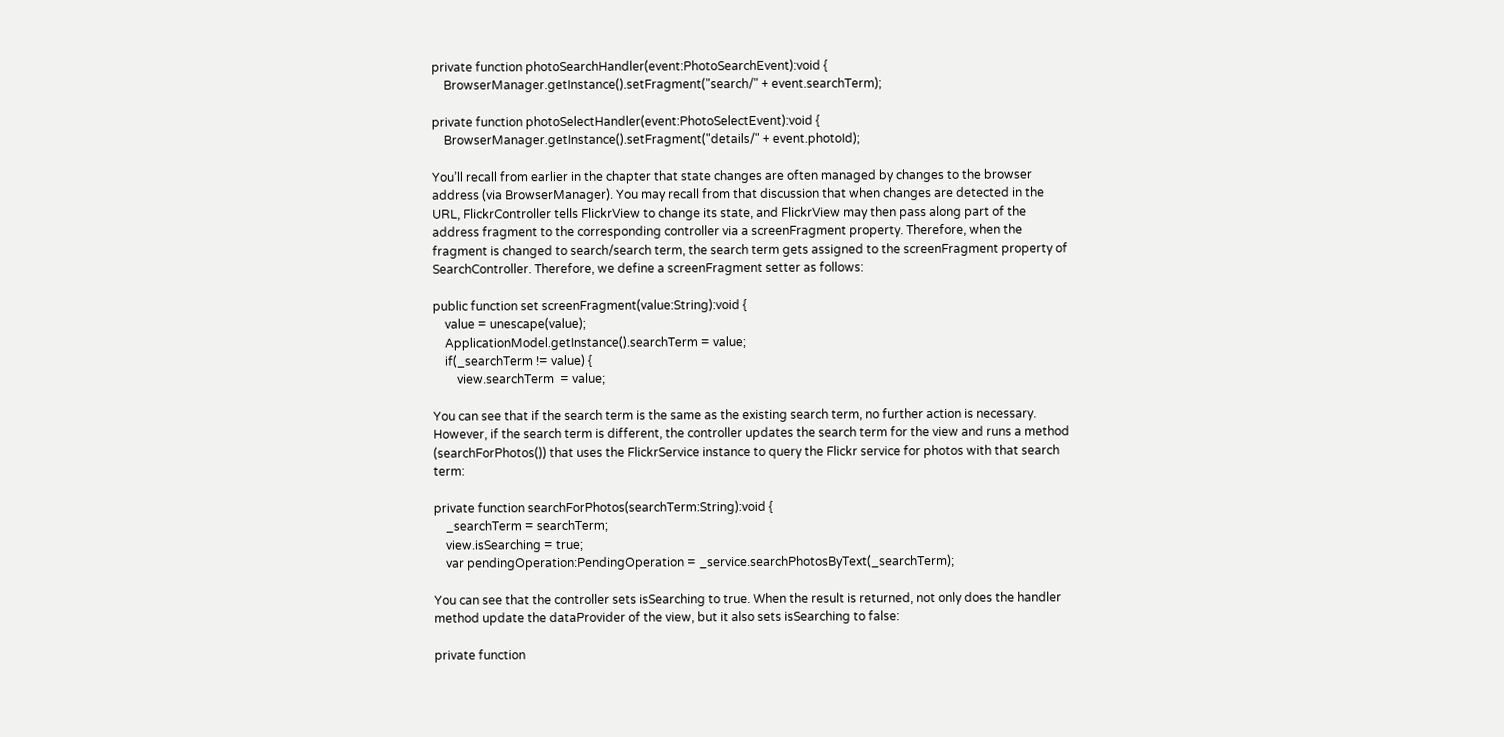private function photoSearchHandler(event:PhotoSearchEvent):void {
    BrowserManager.getInstance().setFragment("search/" + event.searchTerm);

private function photoSelectHandler(event:PhotoSelectEvent):void {
    BrowserManager.getInstance().setFragment("details/" + event.photoId);

You’ll recall from earlier in the chapter that state changes are often managed by changes to the browser address (via BrowserManager). You may recall from that discussion that when changes are detected in the URL, FlickrController tells FlickrView to change its state, and FlickrView may then pass along part of the address fragment to the corresponding controller via a screenFragment property. Therefore, when the fragment is changed to search/search term, the search term gets assigned to the screenFragment property of SearchController. Therefore, we define a screenFragment setter as follows:

public function set screenFragment(value:String):void {
    value = unescape(value);
    ApplicationModel.getInstance().searchTerm = value;
    if(_searchTerm != value) {
        view.searchTerm  = value;

You can see that if the search term is the same as the existing search term, no further action is necessary. However, if the search term is different, the controller updates the search term for the view and runs a method (searchForPhotos()) that uses the FlickrService instance to query the Flickr service for photos with that search term:

private function searchForPhotos(searchTerm:String):void {
    _searchTerm = searchTerm;
    view.isSearching = true;
    var pendingOperation:PendingOperation = _service.searchPhotosByText(_searchTerm);

You can see that the controller sets isSearching to true. When the result is returned, not only does the handler method update the dataProvider of the view, but it also sets isSearching to false:

private function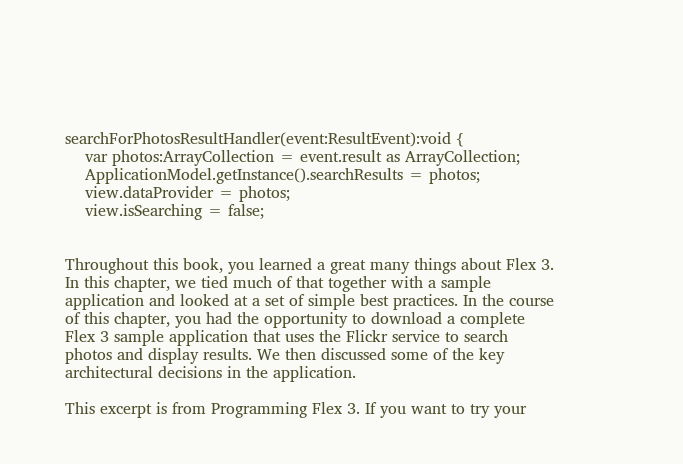searchForPhotosResultHandler(event:ResultEvent):void {
    var photos:ArrayCollection = event.result as ArrayCollection;
    ApplicationModel.getInstance().searchResults = photos;
    view.dataProvider = photos;
    view.isSearching = false;


Throughout this book, you learned a great many things about Flex 3. In this chapter, we tied much of that together with a sample application and looked at a set of simple best practices. In the course of this chapter, you had the opportunity to download a complete Flex 3 sample application that uses the Flickr service to search photos and display results. We then discussed some of the key architectural decisions in the application.

This excerpt is from Programming Flex 3. If you want to try your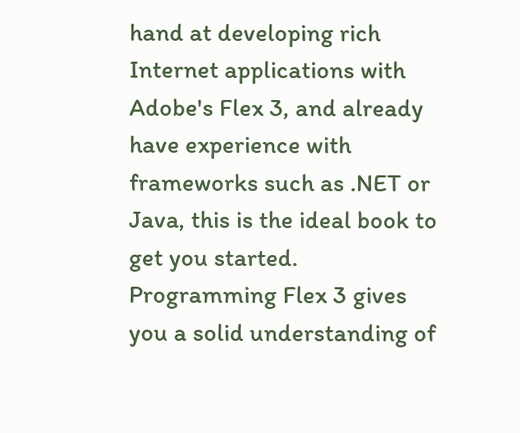hand at developing rich Internet applications with Adobe's Flex 3, and already have experience with frameworks such as .NET or Java, this is the ideal book to get you started. Programming Flex 3 gives you a solid understanding of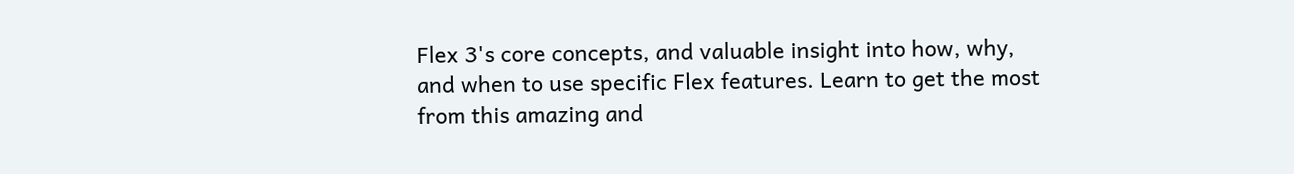Flex 3's core concepts, and valuable insight into how, why, and when to use specific Flex features. Learn to get the most from this amazing and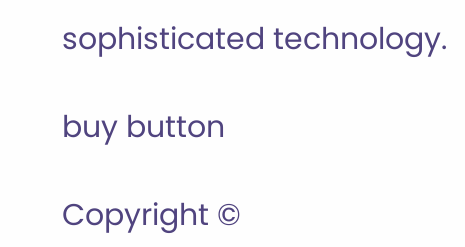sophisticated technology.

buy button

Copyright ©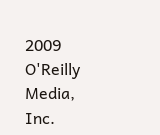2009 O'Reilly Media, Inc.